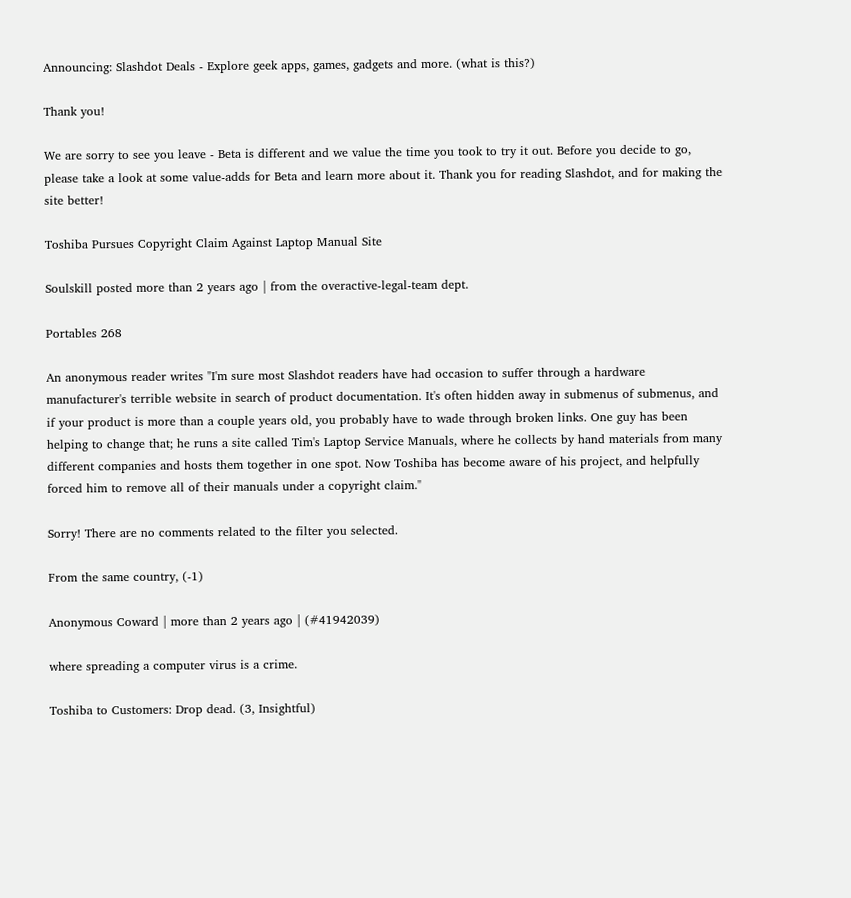Announcing: Slashdot Deals - Explore geek apps, games, gadgets and more. (what is this?)

Thank you!

We are sorry to see you leave - Beta is different and we value the time you took to try it out. Before you decide to go, please take a look at some value-adds for Beta and learn more about it. Thank you for reading Slashdot, and for making the site better!

Toshiba Pursues Copyright Claim Against Laptop Manual Site

Soulskill posted more than 2 years ago | from the overactive-legal-team dept.

Portables 268

An anonymous reader writes "I'm sure most Slashdot readers have had occasion to suffer through a hardware manufacturer's terrible website in search of product documentation. It's often hidden away in submenus of submenus, and if your product is more than a couple years old, you probably have to wade through broken links. One guy has been helping to change that; he runs a site called Tim's Laptop Service Manuals, where he collects by hand materials from many different companies and hosts them together in one spot. Now Toshiba has become aware of his project, and helpfully forced him to remove all of their manuals under a copyright claim."

Sorry! There are no comments related to the filter you selected.

From the same country, (-1)

Anonymous Coward | more than 2 years ago | (#41942039)

where spreading a computer virus is a crime.

Toshiba to Customers: Drop dead. (3, Insightful)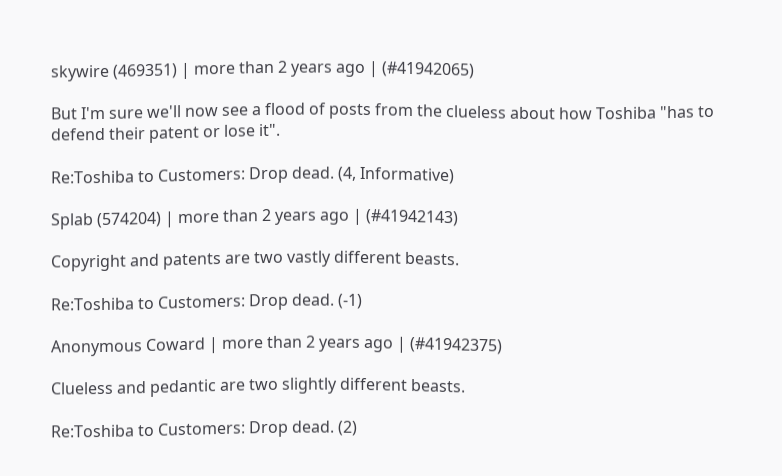skywire (469351) | more than 2 years ago | (#41942065)

But I'm sure we'll now see a flood of posts from the clueless about how Toshiba "has to defend their patent or lose it".

Re:Toshiba to Customers: Drop dead. (4, Informative)

Splab (574204) | more than 2 years ago | (#41942143)

Copyright and patents are two vastly different beasts.

Re:Toshiba to Customers: Drop dead. (-1)

Anonymous Coward | more than 2 years ago | (#41942375)

Clueless and pedantic are two slightly different beasts.

Re:Toshiba to Customers: Drop dead. (2)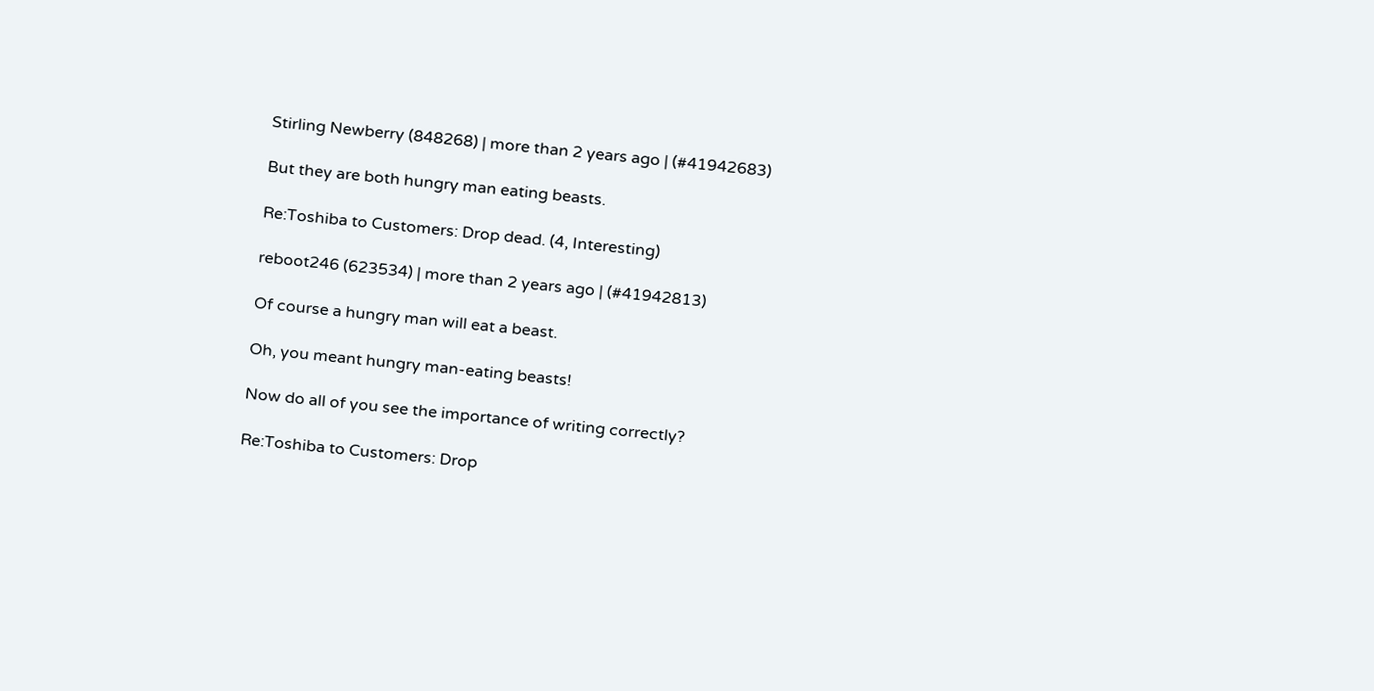Stirling Newberry (848268) | more than 2 years ago | (#41942683)

But they are both hungry man eating beasts.

Re:Toshiba to Customers: Drop dead. (4, Interesting)

reboot246 (623534) | more than 2 years ago | (#41942813)

Of course a hungry man will eat a beast.

Oh, you meant hungry man-eating beasts!

Now do all of you see the importance of writing correctly?

Re:Toshiba to Customers: Drop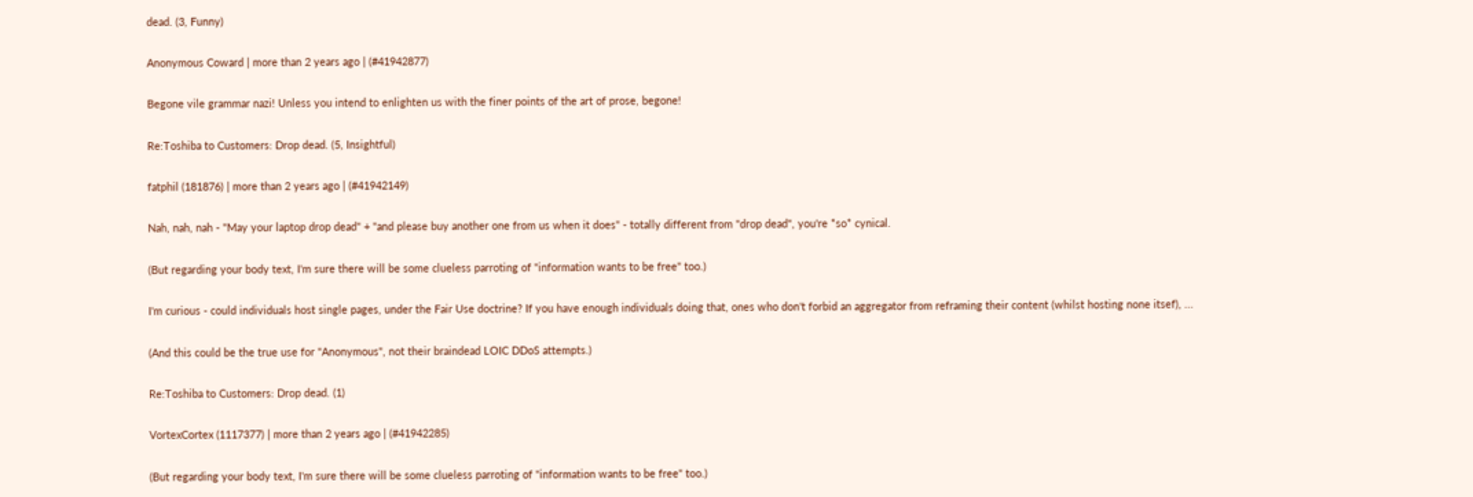dead. (3, Funny)

Anonymous Coward | more than 2 years ago | (#41942877)

Begone vile grammar nazi! Unless you intend to enlighten us with the finer points of the art of prose, begone!

Re:Toshiba to Customers: Drop dead. (5, Insightful)

fatphil (181876) | more than 2 years ago | (#41942149)

Nah, nah, nah - "May your laptop drop dead" + "and please buy another one from us when it does" - totally different from "drop dead", you're *so* cynical.

(But regarding your body text, I'm sure there will be some clueless parroting of "information wants to be free" too.)

I'm curious - could individuals host single pages, under the Fair Use doctrine? If you have enough individuals doing that, ones who don't forbid an aggregator from reframing their content (whilst hosting none itsef), ...

(And this could be the true use for "Anonymous", not their braindead LOIC DDoS attempts.)

Re:Toshiba to Customers: Drop dead. (1)

VortexCortex (1117377) | more than 2 years ago | (#41942285)

(But regarding your body text, I'm sure there will be some clueless parroting of "information wants to be free" too.)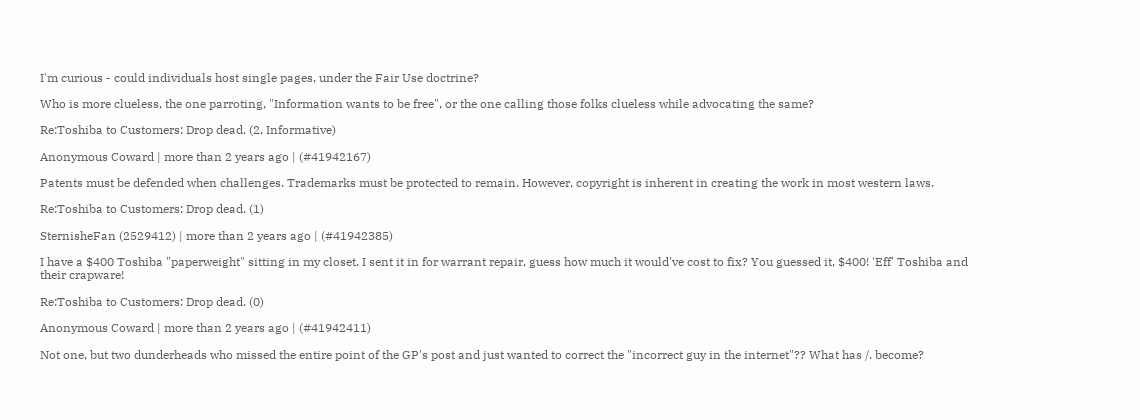I'm curious - could individuals host single pages, under the Fair Use doctrine?

Who is more clueless, the one parroting, "Information wants to be free", or the one calling those folks clueless while advocating the same?

Re:Toshiba to Customers: Drop dead. (2, Informative)

Anonymous Coward | more than 2 years ago | (#41942167)

Patents must be defended when challenges. Trademarks must be protected to remain. However, copyright is inherent in creating the work in most western laws.

Re:Toshiba to Customers: Drop dead. (1)

SternisheFan (2529412) | more than 2 years ago | (#41942385)

I have a $400 Toshiba "paperweight" sitting in my closet. I sent it in for warrant repair, guess how much it would've cost to fix? You guessed it, $400! 'Eff' Toshiba and their crapware!

Re:Toshiba to Customers: Drop dead. (0)

Anonymous Coward | more than 2 years ago | (#41942411)

Not one, but two dunderheads who missed the entire point of the GP's post and just wanted to correct the "incorrect guy in the internet"?? What has /. become?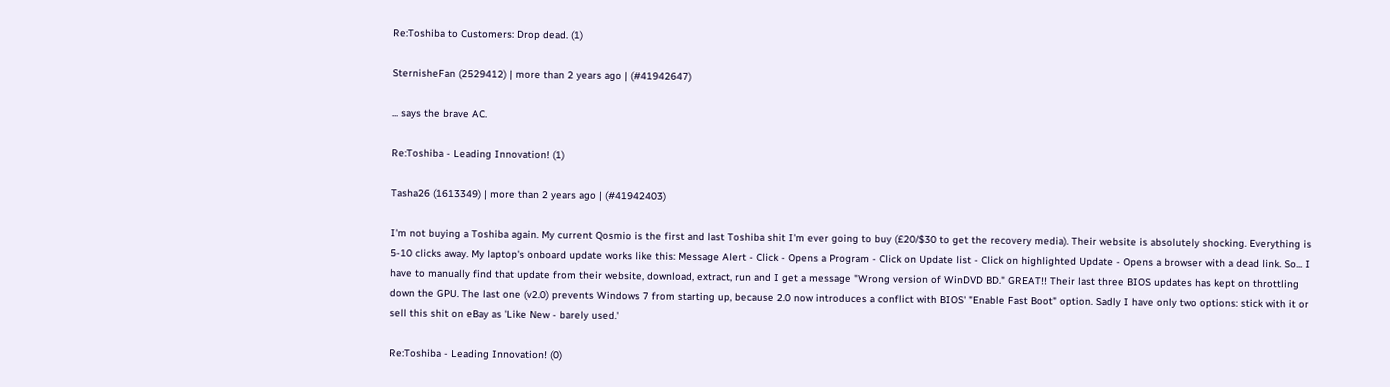Re:Toshiba to Customers: Drop dead. (1)

SternisheFan (2529412) | more than 2 years ago | (#41942647)

... says the brave AC.

Re:Toshiba - Leading Innovation! (1)

Tasha26 (1613349) | more than 2 years ago | (#41942403)

I'm not buying a Toshiba again. My current Qosmio is the first and last Toshiba shit I'm ever going to buy (£20/$30 to get the recovery media). Their website is absolutely shocking. Everything is 5-10 clicks away. My laptop's onboard update works like this: Message Alert - Click - Opens a Program - Click on Update list - Click on highlighted Update - Opens a browser with a dead link. So... I have to manually find that update from their website, download, extract, run and I get a message "Wrong version of WinDVD BD." GREAT!! Their last three BIOS updates has kept on throttling down the GPU. The last one (v2.0) prevents Windows 7 from starting up, because 2.0 now introduces a conflict with BIOS' "Enable Fast Boot" option. Sadly I have only two options: stick with it or sell this shit on eBay as 'Like New - barely used.'

Re:Toshiba - Leading Innovation! (0)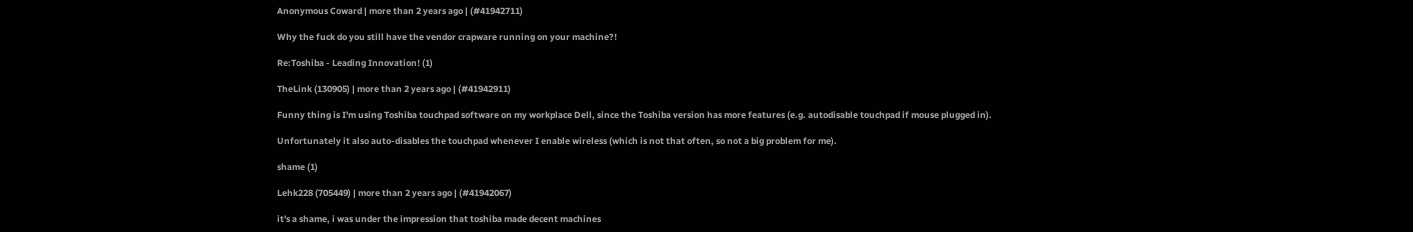Anonymous Coward | more than 2 years ago | (#41942711)

Why the fuck do you still have the vendor crapware running on your machine?!

Re:Toshiba - Leading Innovation! (1)

TheLink (130905) | more than 2 years ago | (#41942911)

Funny thing is I'm using Toshiba touchpad software on my workplace Dell, since the Toshiba version has more features (e.g. autodisable touchpad if mouse plugged in).

Unfortunately it also auto-disables the touchpad whenever I enable wireless (which is not that often, so not a big problem for me).

shame (1)

Lehk228 (705449) | more than 2 years ago | (#41942067)

it's a shame, i was under the impression that toshiba made decent machines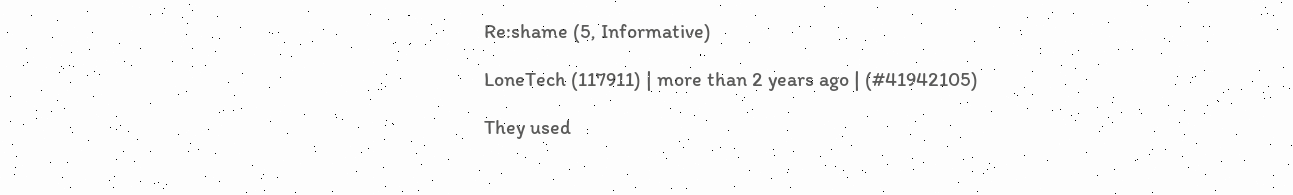Re:shame (5, Informative)

LoneTech (117911) | more than 2 years ago | (#41942105)

They used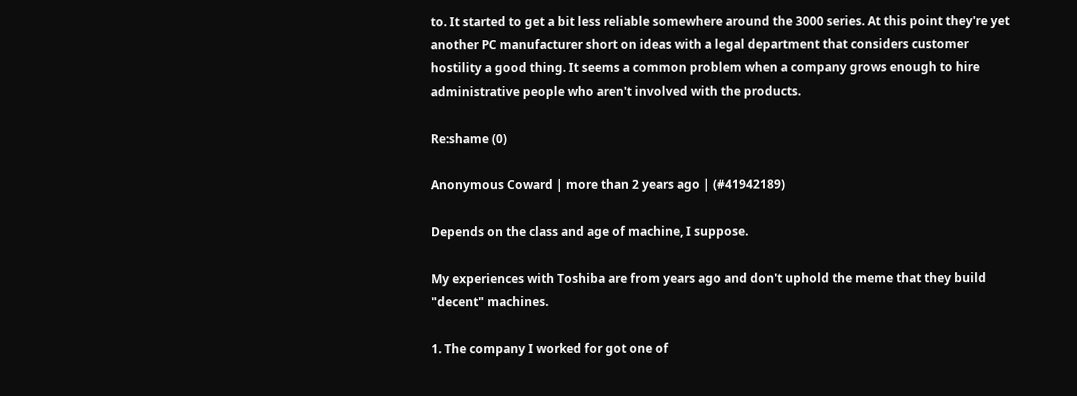to. It started to get a bit less reliable somewhere around the 3000 series. At this point they're yet another PC manufacturer short on ideas with a legal department that considers customer hostility a good thing. It seems a common problem when a company grows enough to hire administrative people who aren't involved with the products.

Re:shame (0)

Anonymous Coward | more than 2 years ago | (#41942189)

Depends on the class and age of machine, I suppose.

My experiences with Toshiba are from years ago and don't uphold the meme that they build "decent" machines.

1. The company I worked for got one of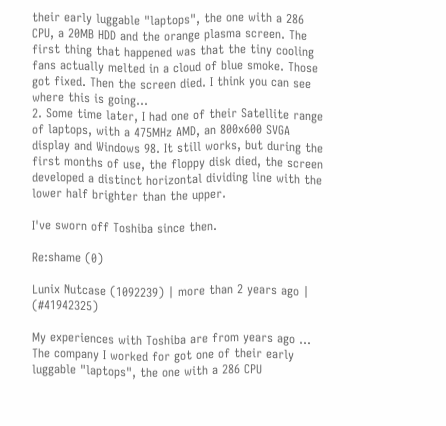their early luggable "laptops", the one with a 286 CPU, a 20MB HDD and the orange plasma screen. The first thing that happened was that the tiny cooling fans actually melted in a cloud of blue smoke. Those got fixed. Then the screen died. I think you can see where this is going...
2. Some time later, I had one of their Satellite range of laptops, with a 475MHz AMD, an 800x600 SVGA display and Windows 98. It still works, but during the first months of use, the floppy disk died, the screen developed a distinct horizontal dividing line with the lower half brighter than the upper.

I've sworn off Toshiba since then.

Re:shame (0)

Lunix Nutcase (1092239) | more than 2 years ago | (#41942325)

My experiences with Toshiba are from years ago ... The company I worked for got one of their early luggable "laptops", the one with a 286 CPU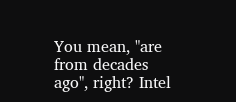You mean, "are from decades ago", right? Intel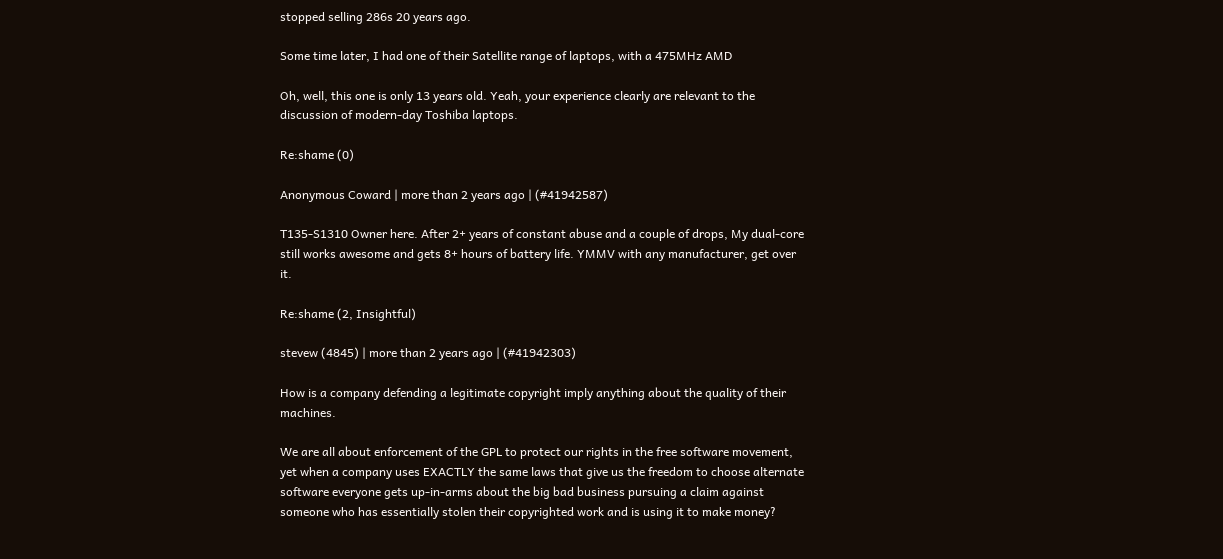stopped selling 286s 20 years ago.

Some time later, I had one of their Satellite range of laptops, with a 475MHz AMD

Oh, well, this one is only 13 years old. Yeah, your experience clearly are relevant to the discussion of modern-day Toshiba laptops.

Re:shame (0)

Anonymous Coward | more than 2 years ago | (#41942587)

T135-S1310 Owner here. After 2+ years of constant abuse and a couple of drops, My dual-core still works awesome and gets 8+ hours of battery life. YMMV with any manufacturer, get over it.

Re:shame (2, Insightful)

stevew (4845) | more than 2 years ago | (#41942303)

How is a company defending a legitimate copyright imply anything about the quality of their machines.

We are all about enforcement of the GPL to protect our rights in the free software movement, yet when a company uses EXACTLY the same laws that give us the freedom to choose alternate software everyone gets up-in-arms about the big bad business pursuing a claim against someone who has essentially stolen their copyrighted work and is using it to make money?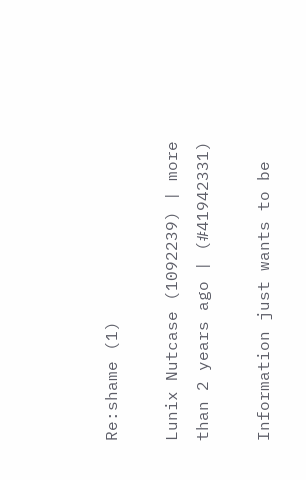Re:shame (1)

Lunix Nutcase (1092239) | more than 2 years ago | (#41942331)

Information just wants to be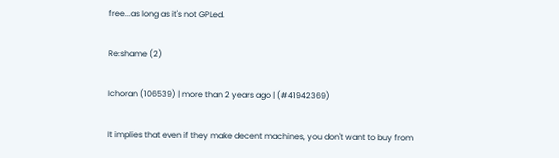free...as long as it's not GPLed.

Re:shame (2)

Ichoran (106539) | more than 2 years ago | (#41942369)

It implies that even if they make decent machines, you don't want to buy from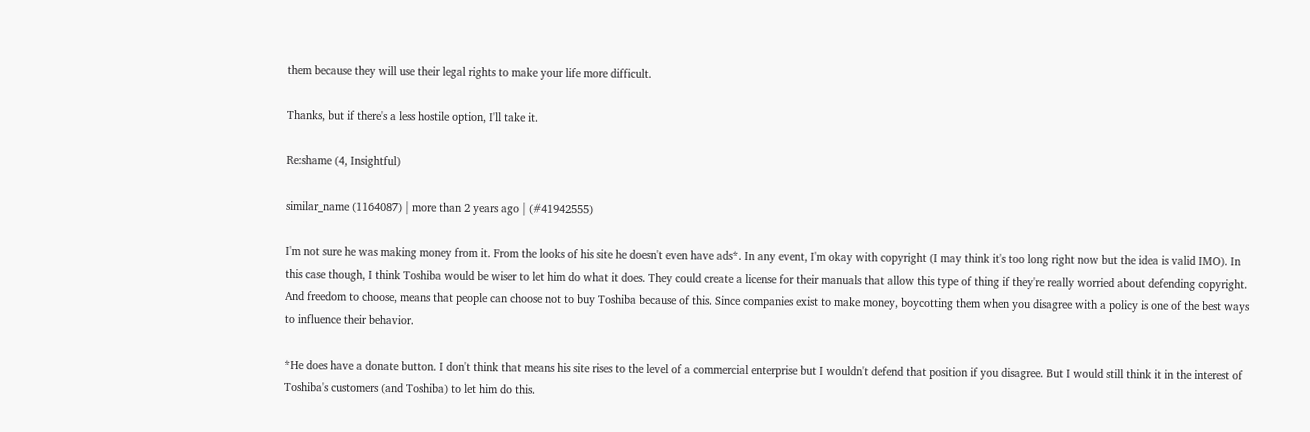them because they will use their legal rights to make your life more difficult.

Thanks, but if there's a less hostile option, I'll take it.

Re:shame (4, Insightful)

similar_name (1164087) | more than 2 years ago | (#41942555)

I'm not sure he was making money from it. From the looks of his site he doesn't even have ads*. In any event, I'm okay with copyright (I may think it's too long right now but the idea is valid IMO). In this case though, I think Toshiba would be wiser to let him do what it does. They could create a license for their manuals that allow this type of thing if they're really worried about defending copyright. And freedom to choose, means that people can choose not to buy Toshiba because of this. Since companies exist to make money, boycotting them when you disagree with a policy is one of the best ways to influence their behavior.

*He does have a donate button. I don't think that means his site rises to the level of a commercial enterprise but I wouldn't defend that position if you disagree. But I would still think it in the interest of Toshiba's customers (and Toshiba) to let him do this.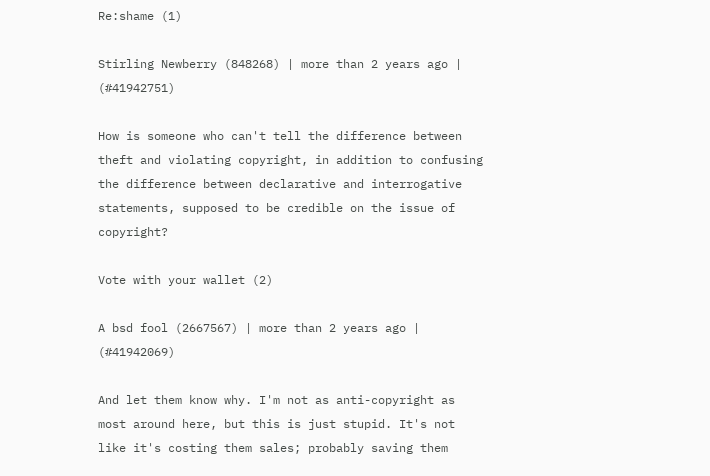Re:shame (1)

Stirling Newberry (848268) | more than 2 years ago | (#41942751)

How is someone who can't tell the difference between theft and violating copyright, in addition to confusing the difference between declarative and interrogative statements, supposed to be credible on the issue of copyright?

Vote with your wallet (2)

A bsd fool (2667567) | more than 2 years ago | (#41942069)

And let them know why. I'm not as anti-copyright as most around here, but this is just stupid. It's not like it's costing them sales; probably saving them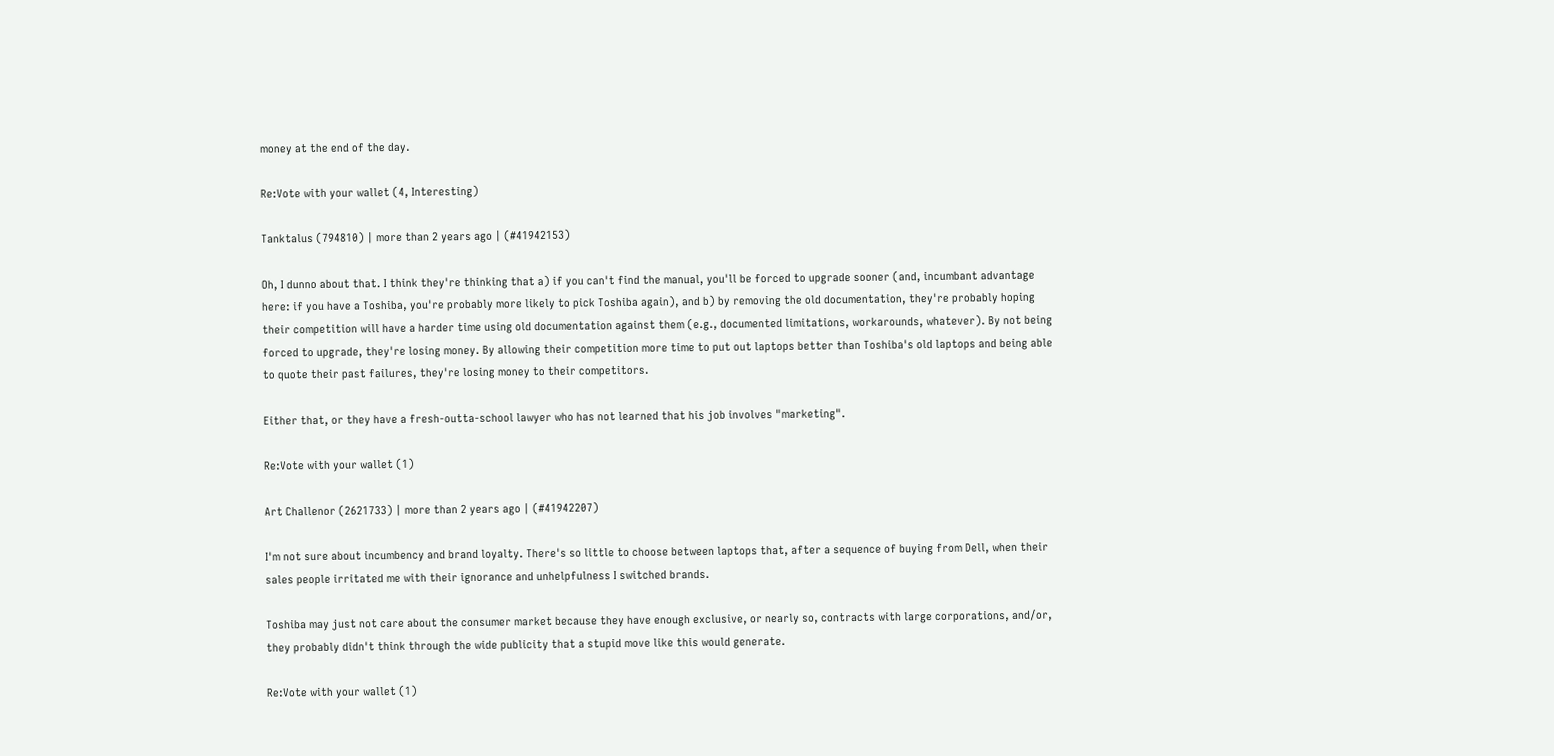money at the end of the day.

Re:Vote with your wallet (4, Interesting)

Tanktalus (794810) | more than 2 years ago | (#41942153)

Oh, I dunno about that. I think they're thinking that a) if you can't find the manual, you'll be forced to upgrade sooner (and, incumbant advantage here: if you have a Toshiba, you're probably more likely to pick Toshiba again), and b) by removing the old documentation, they're probably hoping their competition will have a harder time using old documentation against them (e.g., documented limitations, workarounds, whatever). By not being forced to upgrade, they're losing money. By allowing their competition more time to put out laptops better than Toshiba's old laptops and being able to quote their past failures, they're losing money to their competitors.

Either that, or they have a fresh-outta-school lawyer who has not learned that his job involves "marketing".

Re:Vote with your wallet (1)

Art Challenor (2621733) | more than 2 years ago | (#41942207)

I'm not sure about incumbency and brand loyalty. There's so little to choose between laptops that, after a sequence of buying from Dell, when their sales people irritated me with their ignorance and unhelpfulness I switched brands.

Toshiba may just not care about the consumer market because they have enough exclusive, or nearly so, contracts with large corporations, and/or, they probably didn't think through the wide publicity that a stupid move like this would generate.

Re:Vote with your wallet (1)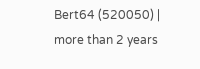Bert64 (520050) | more than 2 years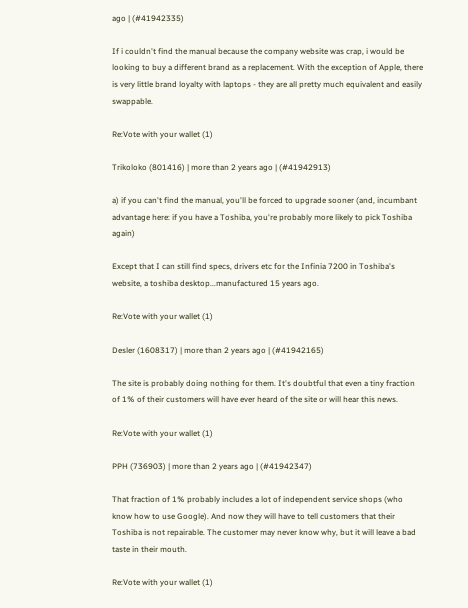ago | (#41942335)

If i couldn't find the manual because the company website was crap, i would be looking to buy a different brand as a replacement. With the exception of Apple, there is very little brand loyalty with laptops - they are all pretty much equivalent and easily swappable.

Re:Vote with your wallet (1)

Trikoloko (801416) | more than 2 years ago | (#41942913)

a) if you can't find the manual, you'll be forced to upgrade sooner (and, incumbant advantage here: if you have a Toshiba, you're probably more likely to pick Toshiba again)

Except that I can still find specs, drivers etc for the Infinia 7200 in Toshiba's website, a toshiba desktop...manufactured 15 years ago.

Re:Vote with your wallet (1)

Desler (1608317) | more than 2 years ago | (#41942165)

The site is probably doing nothing for them. It's doubtful that even a tiny fraction of 1% of their customers will have ever heard of the site or will hear this news.

Re:Vote with your wallet (1)

PPH (736903) | more than 2 years ago | (#41942347)

That fraction of 1% probably includes a lot of independent service shops (who know how to use Google). And now they will have to tell customers that their Toshiba is not repairable. The customer may never know why, but it will leave a bad taste in their mouth.

Re:Vote with your wallet (1)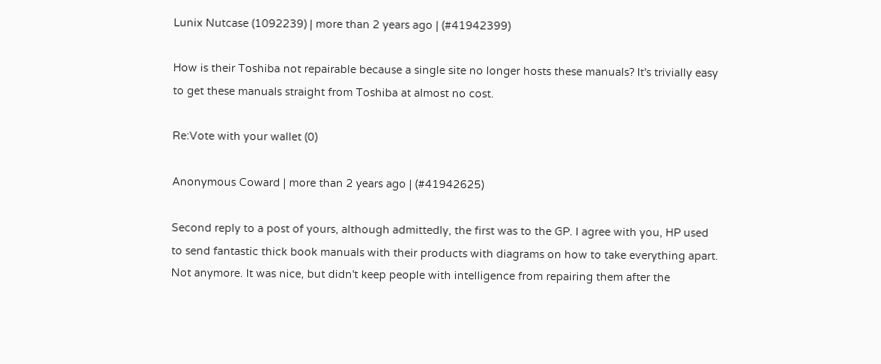Lunix Nutcase (1092239) | more than 2 years ago | (#41942399)

How is their Toshiba not repairable because a single site no longer hosts these manuals? It's trivially easy to get these manuals straight from Toshiba at almost no cost.

Re:Vote with your wallet (0)

Anonymous Coward | more than 2 years ago | (#41942625)

Second reply to a post of yours, although admittedly, the first was to the GP. I agree with you, HP used to send fantastic thick book manuals with their products with diagrams on how to take everything apart. Not anymore. It was nice, but didn't keep people with intelligence from repairing them after the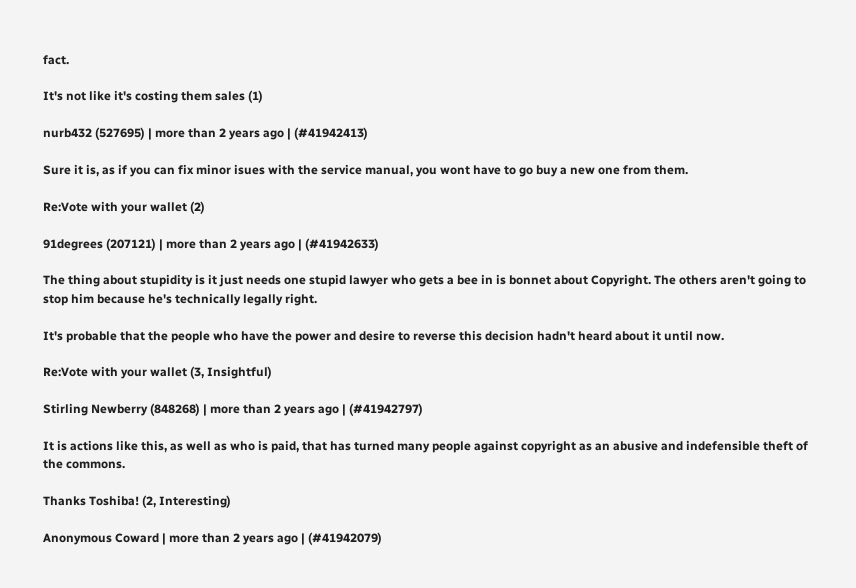fact.

It's not like it's costing them sales (1)

nurb432 (527695) | more than 2 years ago | (#41942413)

Sure it is, as if you can fix minor isues with the service manual, you wont have to go buy a new one from them.

Re:Vote with your wallet (2)

91degrees (207121) | more than 2 years ago | (#41942633)

The thing about stupidity is it just needs one stupid lawyer who gets a bee in is bonnet about Copyright. The others aren't going to stop him because he's technically legally right.

It's probable that the people who have the power and desire to reverse this decision hadn't heard about it until now.

Re:Vote with your wallet (3, Insightful)

Stirling Newberry (848268) | more than 2 years ago | (#41942797)

It is actions like this, as well as who is paid, that has turned many people against copyright as an abusive and indefensible theft of the commons.

Thanks Toshiba! (2, Interesting)

Anonymous Coward | more than 2 years ago | (#41942079)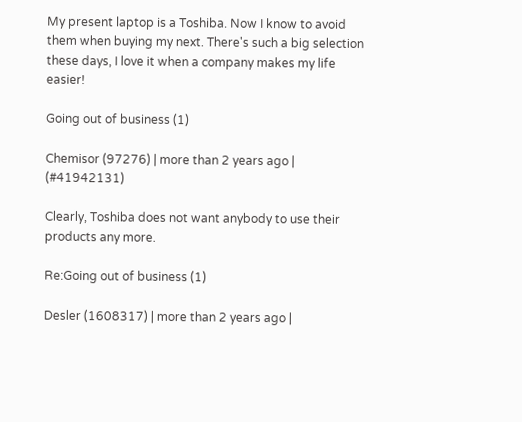My present laptop is a Toshiba. Now I know to avoid them when buying my next. There's such a big selection these days, I love it when a company makes my life easier!

Going out of business (1)

Chemisor (97276) | more than 2 years ago | (#41942131)

Clearly, Toshiba does not want anybody to use their products any more.

Re:Going out of business (1)

Desler (1608317) | more than 2 years ago |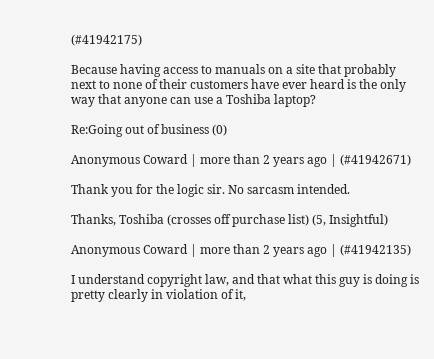(#41942175)

Because having access to manuals on a site that probably next to none of their customers have ever heard is the only way that anyone can use a Toshiba laptop?

Re:Going out of business (0)

Anonymous Coward | more than 2 years ago | (#41942671)

Thank you for the logic sir. No sarcasm intended.

Thanks, Toshiba (crosses off purchase list) (5, Insightful)

Anonymous Coward | more than 2 years ago | (#41942135)

I understand copyright law, and that what this guy is doing is pretty clearly in violation of it,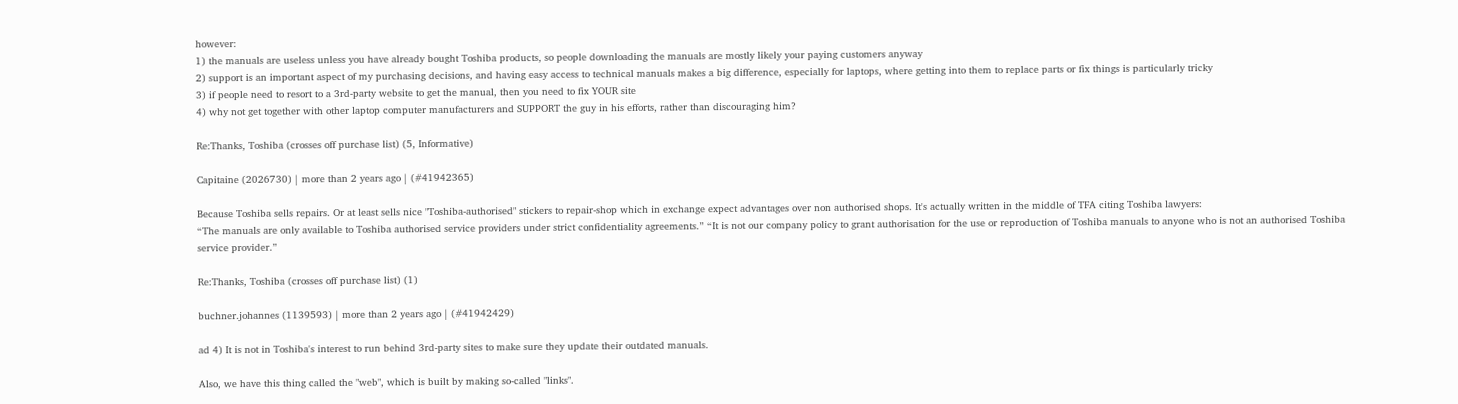however:
1) the manuals are useless unless you have already bought Toshiba products, so people downloading the manuals are mostly likely your paying customers anyway
2) support is an important aspect of my purchasing decisions, and having easy access to technical manuals makes a big difference, especially for laptops, where getting into them to replace parts or fix things is particularly tricky
3) if people need to resort to a 3rd-party website to get the manual, then you need to fix YOUR site
4) why not get together with other laptop computer manufacturers and SUPPORT the guy in his efforts, rather than discouraging him?

Re:Thanks, Toshiba (crosses off purchase list) (5, Informative)

Capitaine (2026730) | more than 2 years ago | (#41942365)

Because Toshiba sells repairs. Or at least sells nice "Toshiba-authorised" stickers to repair-shop which in exchange expect advantages over non authorised shops. It's actually written in the middle of TFA citing Toshiba lawyers:
“The manuals are only available to Toshiba authorised service providers under strict confidentiality agreements.” “It is not our company policy to grant authorisation for the use or reproduction of Toshiba manuals to anyone who is not an authorised Toshiba service provider.”

Re:Thanks, Toshiba (crosses off purchase list) (1)

buchner.johannes (1139593) | more than 2 years ago | (#41942429)

ad 4) It is not in Toshiba's interest to run behind 3rd-party sites to make sure they update their outdated manuals.

Also, we have this thing called the "web", which is built by making so-called "links".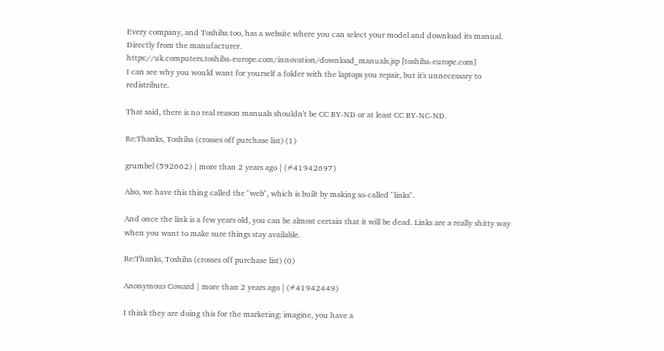Every company, and Toshiba too, has a website where you can select your model and download its manual. Directly from the manufacturer.
https://uk.computers.toshiba-europe.com/innovation/download_manuals.jsp [toshiba-europe.com]
I can see why you would want for yourself a folder with the laptops you repair, but it's unnecessary to redistribute.

That said, there is no real reason manuals shouldn't be CC BY-ND or at least CC BY-NC-ND.

Re:Thanks, Toshiba (crosses off purchase list) (1)

grumbel (592662) | more than 2 years ago | (#41942697)

Also, we have this thing called the "web", which is built by making so-called "links".

And once the link is a few years old, you can be almost certain that it will be dead. Links are a really shitty way when you want to make sure things stay available.

Re:Thanks, Toshiba (crosses off purchase list) (0)

Anonymous Coward | more than 2 years ago | (#41942449)

I think they are doing this for the marketing; imagine, you have a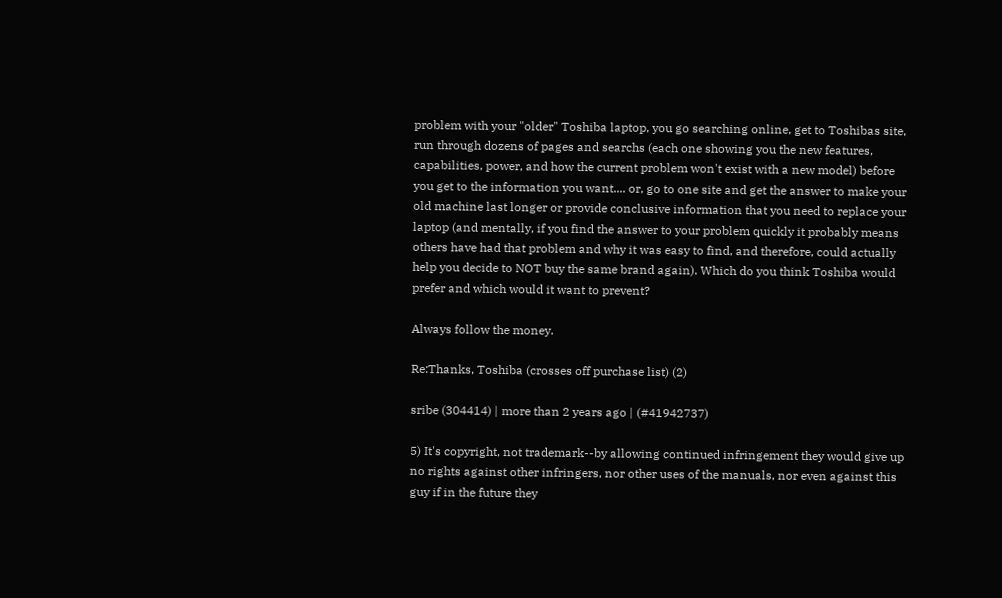problem with your "older" Toshiba laptop, you go searching online, get to Toshibas site, run through dozens of pages and searchs (each one showing you the new features, capabilities, power, and how the current problem won't exist with a new model) before you get to the information you want.... or, go to one site and get the answer to make your old machine last longer or provide conclusive information that you need to replace your laptop (and mentally, if you find the answer to your problem quickly it probably means others have had that problem and why it was easy to find, and therefore, could actually help you decide to NOT buy the same brand again). Which do you think Toshiba would prefer and which would it want to prevent?

Always follow the money.

Re:Thanks, Toshiba (crosses off purchase list) (2)

sribe (304414) | more than 2 years ago | (#41942737)

5) It's copyright, not trademark--by allowing continued infringement they would give up no rights against other infringers, nor other uses of the manuals, nor even against this guy if in the future they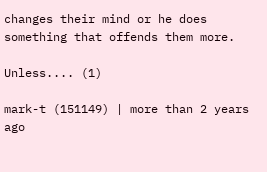changes their mind or he does something that offends them more.

Unless.... (1)

mark-t (151149) | more than 2 years ago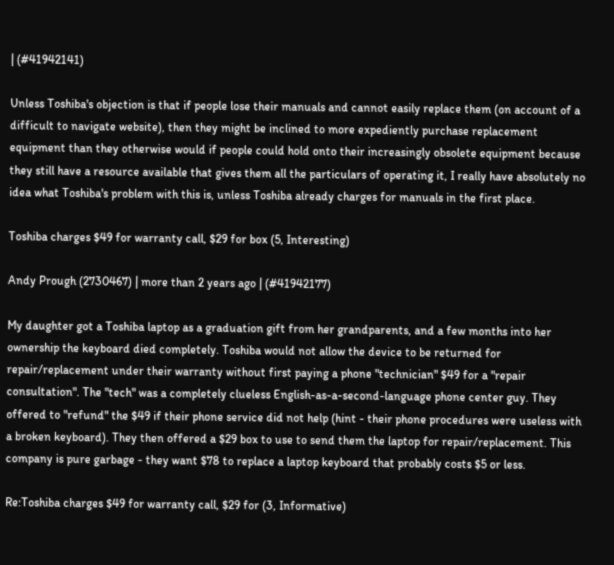| (#41942141)

Unless Toshiba's objection is that if people lose their manuals and cannot easily replace them (on account of a difficult to navigate website), then they might be inclined to more expediently purchase replacement equipment than they otherwise would if people could hold onto their increasingly obsolete equipment because they still have a resource available that gives them all the particulars of operating it, I really have absolutely no idea what Toshiba's problem with this is, unless Toshiba already charges for manuals in the first place.

Toshiba charges $49 for warranty call, $29 for box (5, Interesting)

Andy Prough (2730467) | more than 2 years ago | (#41942177)

My daughter got a Toshiba laptop as a graduation gift from her grandparents, and a few months into her ownership the keyboard died completely. Toshiba would not allow the device to be returned for repair/replacement under their warranty without first paying a phone "technician" $49 for a "repair consultation". The "tech" was a completely clueless English-as-a-second-language phone center guy. They offered to "refund" the $49 if their phone service did not help (hint - their phone procedures were useless with a broken keyboard). They then offered a $29 box to use to send them the laptop for repair/replacement. This company is pure garbage - they want $78 to replace a laptop keyboard that probably costs $5 or less.

Re:Toshiba charges $49 for warranty call, $29 for (3, Informative)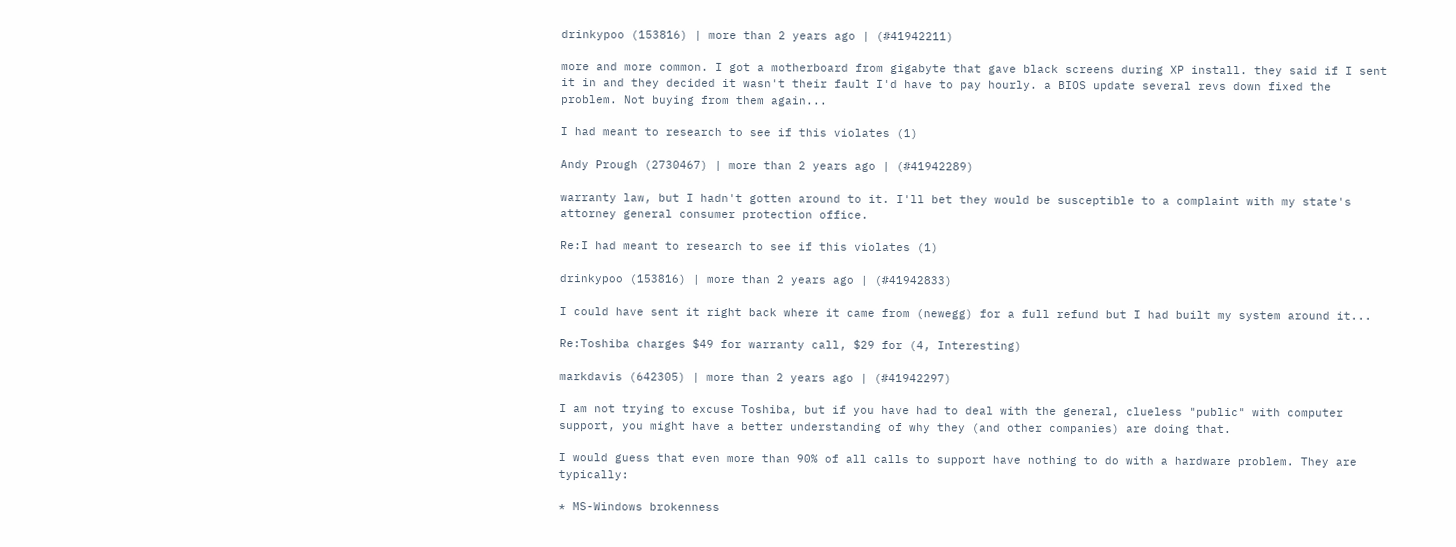drinkypoo (153816) | more than 2 years ago | (#41942211)

more and more common. I got a motherboard from gigabyte that gave black screens during XP install. they said if I sent it in and they decided it wasn't their fault I'd have to pay hourly. a BIOS update several revs down fixed the problem. Not buying from them again...

I had meant to research to see if this violates (1)

Andy Prough (2730467) | more than 2 years ago | (#41942289)

warranty law, but I hadn't gotten around to it. I'll bet they would be susceptible to a complaint with my state's attorney general consumer protection office.

Re:I had meant to research to see if this violates (1)

drinkypoo (153816) | more than 2 years ago | (#41942833)

I could have sent it right back where it came from (newegg) for a full refund but I had built my system around it...

Re:Toshiba charges $49 for warranty call, $29 for (4, Interesting)

markdavis (642305) | more than 2 years ago | (#41942297)

I am not trying to excuse Toshiba, but if you have had to deal with the general, clueless "public" with computer support, you might have a better understanding of why they (and other companies) are doing that.

I would guess that even more than 90% of all calls to support have nothing to do with a hardware problem. They are typically:

* MS-Windows brokenness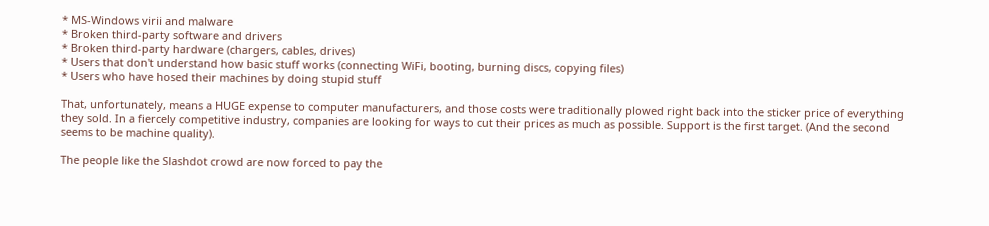* MS-Windows virii and malware
* Broken third-party software and drivers
* Broken third-party hardware (chargers, cables, drives)
* Users that don't understand how basic stuff works (connecting WiFi, booting, burning discs, copying files)
* Users who have hosed their machines by doing stupid stuff

That, unfortunately, means a HUGE expense to computer manufacturers, and those costs were traditionally plowed right back into the sticker price of everything they sold. In a fiercely competitive industry, companies are looking for ways to cut their prices as much as possible. Support is the first target. (And the second seems to be machine quality).

The people like the Slashdot crowd are now forced to pay the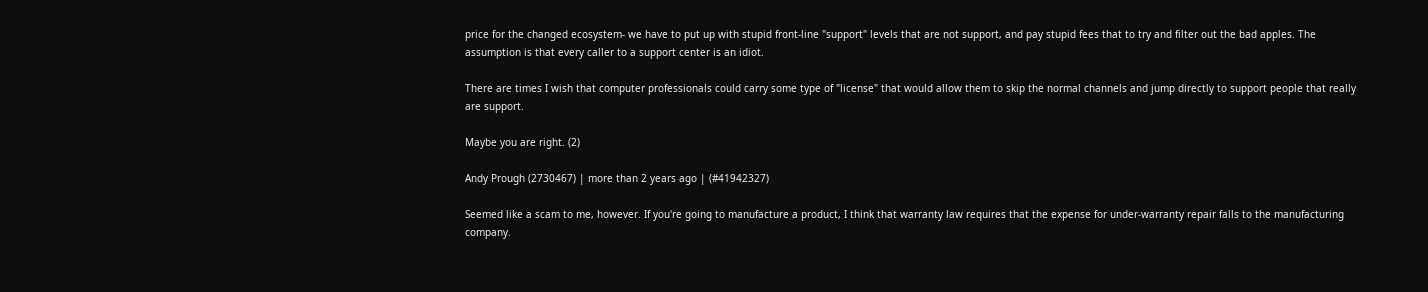price for the changed ecosystem- we have to put up with stupid front-line "support" levels that are not support, and pay stupid fees that to try and filter out the bad apples. The assumption is that every caller to a support center is an idiot.

There are times I wish that computer professionals could carry some type of "license" that would allow them to skip the normal channels and jump directly to support people that really are support.

Maybe you are right. (2)

Andy Prough (2730467) | more than 2 years ago | (#41942327)

Seemed like a scam to me, however. If you're going to manufacture a product, I think that warranty law requires that the expense for under-warranty repair falls to the manufacturing company.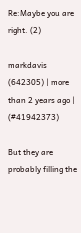Re:Maybe you are right. (2)

markdavis (642305) | more than 2 years ago | (#41942373)

But they are probably filling the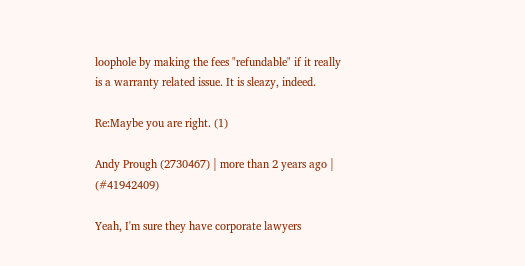loophole by making the fees "refundable" if it really is a warranty related issue. It is sleazy, indeed.

Re:Maybe you are right. (1)

Andy Prough (2730467) | more than 2 years ago | (#41942409)

Yeah, I'm sure they have corporate lawyers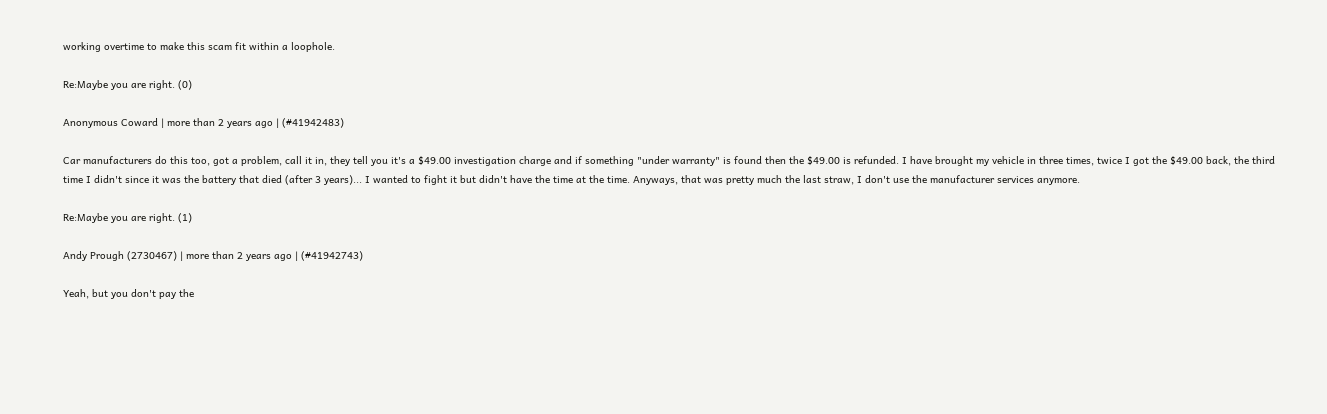working overtime to make this scam fit within a loophole.

Re:Maybe you are right. (0)

Anonymous Coward | more than 2 years ago | (#41942483)

Car manufacturers do this too, got a problem, call it in, they tell you it's a $49.00 investigation charge and if something "under warranty" is found then the $49.00 is refunded. I have brought my vehicle in three times, twice I got the $49.00 back, the third time I didn't since it was the battery that died (after 3 years)... I wanted to fight it but didn't have the time at the time. Anyways, that was pretty much the last straw, I don't use the manufacturer services anymore.

Re:Maybe you are right. (1)

Andy Prough (2730467) | more than 2 years ago | (#41942743)

Yeah, but you don't pay the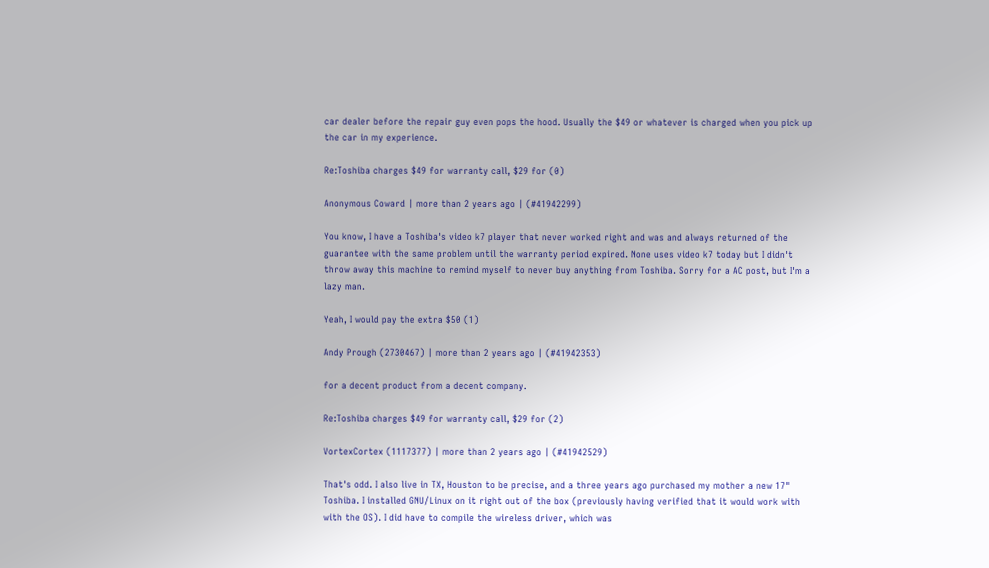car dealer before the repair guy even pops the hood. Usually the $49 or whatever is charged when you pick up the car in my experience.

Re:Toshiba charges $49 for warranty call, $29 for (0)

Anonymous Coward | more than 2 years ago | (#41942299)

You know, I have a Toshiba's video k7 player that never worked right and was and always returned of the guarantee with the same problem until the warranty period expired. None uses video k7 today but I didn't throw away this machine to remind myself to never buy anything from Toshiba. Sorry for a AC post, but I'm a lazy man.

Yeah, I would pay the extra $50 (1)

Andy Prough (2730467) | more than 2 years ago | (#41942353)

for a decent product from a decent company.

Re:Toshiba charges $49 for warranty call, $29 for (2)

VortexCortex (1117377) | more than 2 years ago | (#41942529)

That's odd. I also live in TX, Houston to be precise, and a three years ago purchased my mother a new 17" Toshiba. I installed GNU/Linux on it right out of the box (previously having verified that it would work with with the OS). I did have to compile the wireless driver, which was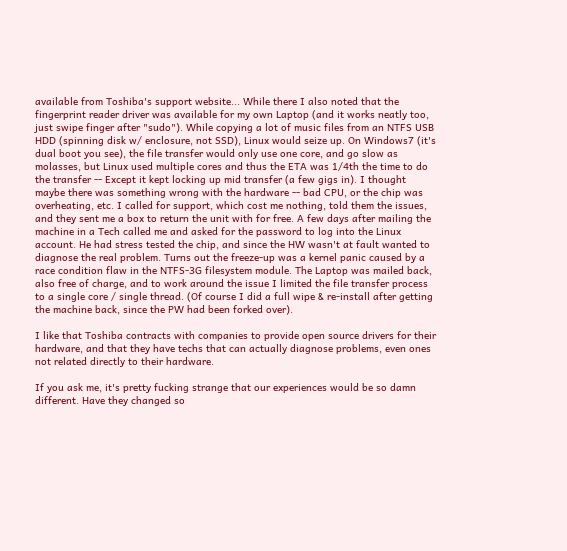available from Toshiba's support website... While there I also noted that the fingerprint reader driver was available for my own Laptop (and it works neatly too, just swipe finger after "sudo"). While copying a lot of music files from an NTFS USB HDD (spinning disk w/ enclosure, not SSD), Linux would seize up. On Windows7 (it's dual boot you see), the file transfer would only use one core, and go slow as molasses, but Linux used multiple cores and thus the ETA was 1/4th the time to do the transfer -- Except it kept locking up mid transfer (a few gigs in). I thought maybe there was something wrong with the hardware -- bad CPU, or the chip was overheating, etc. I called for support, which cost me nothing, told them the issues, and they sent me a box to return the unit with for free. A few days after mailing the machine in a Tech called me and asked for the password to log into the Linux account. He had stress tested the chip, and since the HW wasn't at fault wanted to diagnose the real problem. Turns out the freeze-up was a kernel panic caused by a race condition flaw in the NTFS-3G filesystem module. The Laptop was mailed back, also free of charge, and to work around the issue I limited the file transfer process to a single core / single thread. (Of course I did a full wipe & re-install after getting the machine back, since the PW had been forked over).

I like that Toshiba contracts with companies to provide open source drivers for their hardware, and that they have techs that can actually diagnose problems, even ones not related directly to their hardware.

If you ask me, it's pretty fucking strange that our experiences would be so damn different. Have they changed so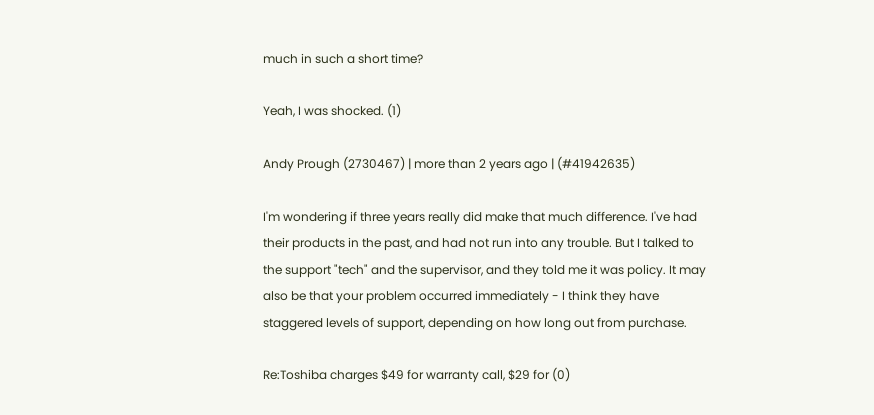much in such a short time?

Yeah, I was shocked. (1)

Andy Prough (2730467) | more than 2 years ago | (#41942635)

I'm wondering if three years really did make that much difference. I've had their products in the past, and had not run into any trouble. But I talked to the support "tech" and the supervisor, and they told me it was policy. It may also be that your problem occurred immediately - I think they have staggered levels of support, depending on how long out from purchase.

Re:Toshiba charges $49 for warranty call, $29 for (0)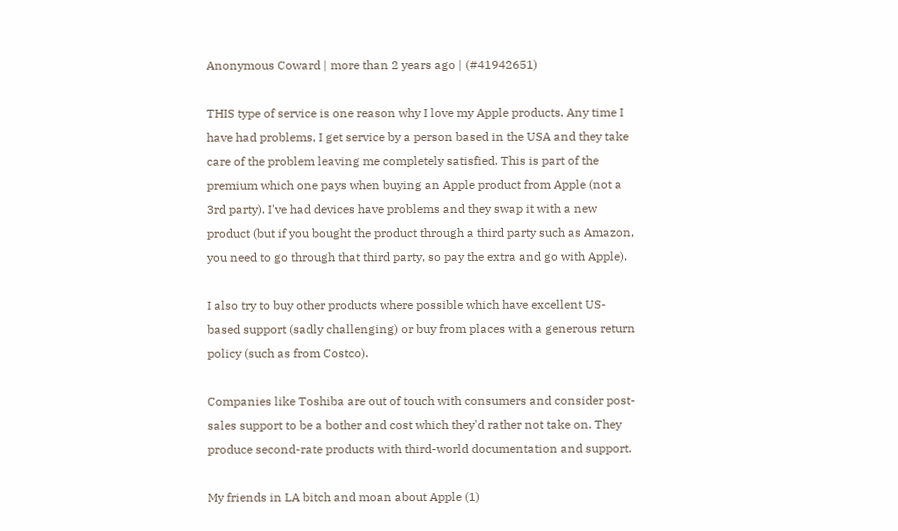Anonymous Coward | more than 2 years ago | (#41942651)

THIS type of service is one reason why I love my Apple products. Any time I have had problems, I get service by a person based in the USA and they take care of the problem leaving me completely satisfied. This is part of the premium which one pays when buying an Apple product from Apple (not a 3rd party). I've had devices have problems and they swap it with a new product (but if you bought the product through a third party such as Amazon, you need to go through that third party, so pay the extra and go with Apple).

I also try to buy other products where possible which have excellent US-based support (sadly challenging) or buy from places with a generous return policy (such as from Costco).

Companies like Toshiba are out of touch with consumers and consider post-sales support to be a bother and cost which they'd rather not take on. They produce second-rate products with third-world documentation and support.

My friends in LA bitch and moan about Apple (1)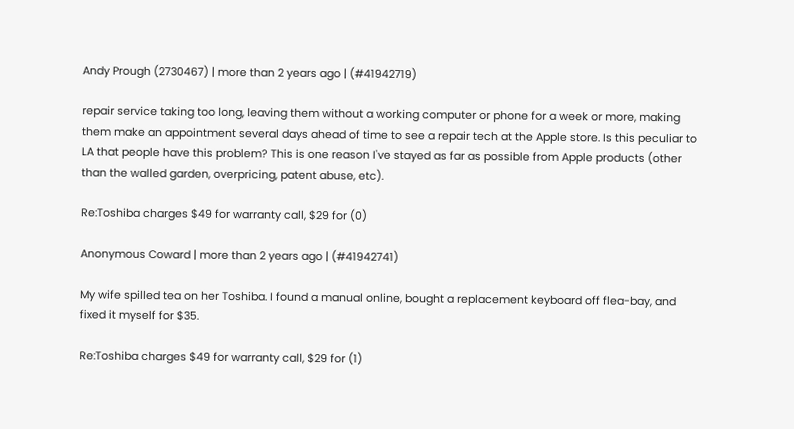Andy Prough (2730467) | more than 2 years ago | (#41942719)

repair service taking too long, leaving them without a working computer or phone for a week or more, making them make an appointment several days ahead of time to see a repair tech at the Apple store. Is this peculiar to LA that people have this problem? This is one reason I've stayed as far as possible from Apple products (other than the walled garden, overpricing, patent abuse, etc).

Re:Toshiba charges $49 for warranty call, $29 for (0)

Anonymous Coward | more than 2 years ago | (#41942741)

My wife spilled tea on her Toshiba. I found a manual online, bought a replacement keyboard off flea-bay, and fixed it myself for $35.

Re:Toshiba charges $49 for warranty call, $29 for (1)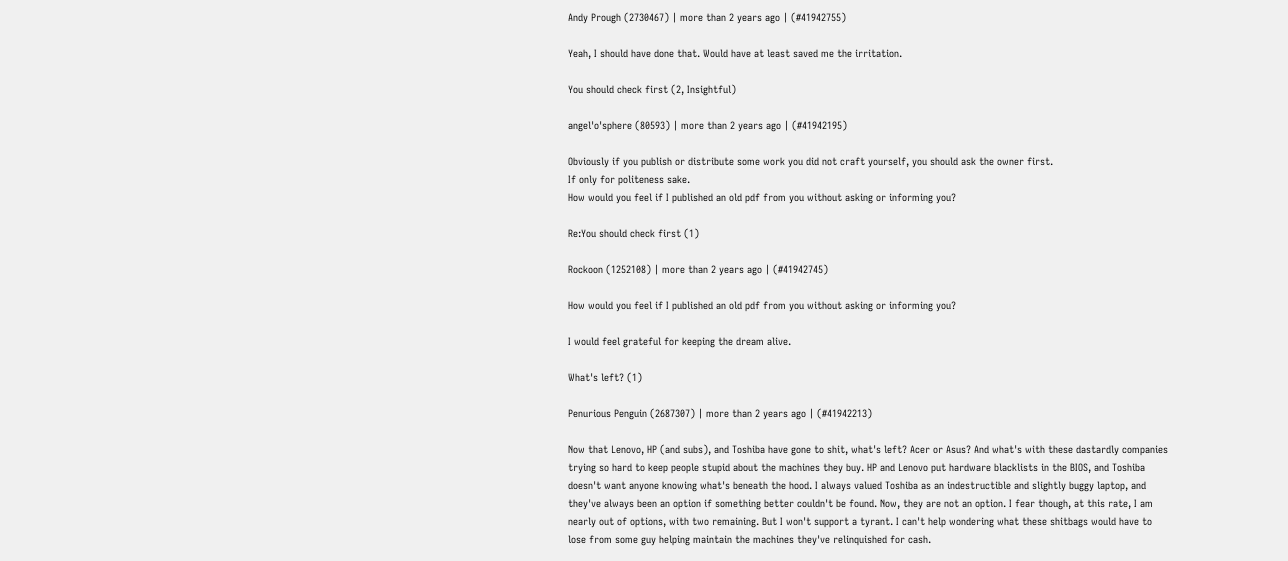Andy Prough (2730467) | more than 2 years ago | (#41942755)

Yeah, I should have done that. Would have at least saved me the irritation.

You should check first (2, Insightful)

angel'o'sphere (80593) | more than 2 years ago | (#41942195)

Obviously if you publish or distribute some work you did not craft yourself, you should ask the owner first.
If only for politeness sake.
How would you feel if I published an old pdf from you without asking or informing you?

Re:You should check first (1)

Rockoon (1252108) | more than 2 years ago | (#41942745)

How would you feel if I published an old pdf from you without asking or informing you?

I would feel grateful for keeping the dream alive.

What's left? (1)

Penurious Penguin (2687307) | more than 2 years ago | (#41942213)

Now that Lenovo, HP (and subs), and Toshiba have gone to shit, what's left? Acer or Asus? And what's with these dastardly companies trying so hard to keep people stupid about the machines they buy. HP and Lenovo put hardware blacklists in the BIOS, and Toshiba doesn't want anyone knowing what's beneath the hood. I always valued Toshiba as an indestructible and slightly buggy laptop, and they've always been an option if something better couldn't be found. Now, they are not an option. I fear though, at this rate, I am nearly out of options, with two remaining. But I won't support a tyrant. I can't help wondering what these shitbags would have to lose from some guy helping maintain the machines they've relinquished for cash.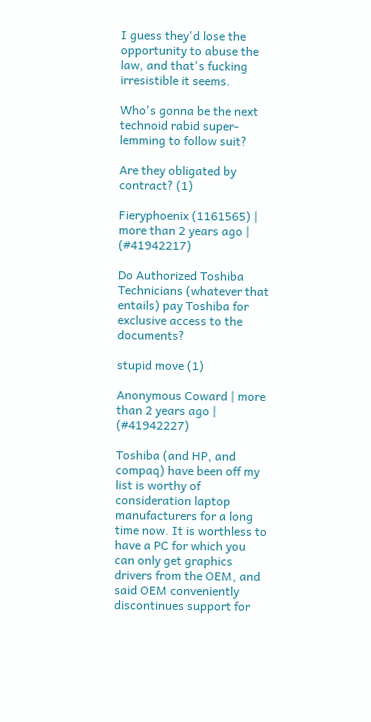I guess they'd lose the opportunity to abuse the law, and that's fucking irresistible it seems.

Who's gonna be the next technoid rabid super-lemming to follow suit?

Are they obligated by contract? (1)

Fieryphoenix (1161565) | more than 2 years ago | (#41942217)

Do Authorized Toshiba Technicians (whatever that entails) pay Toshiba for exclusive access to the documents?

stupid move (1)

Anonymous Coward | more than 2 years ago | (#41942227)

Toshiba (and HP, and compaq) have been off my list is worthy of consideration laptop manufacturers for a long time now. It is worthless to have a PC for which you can only get graphics drivers from the OEM, and said OEM conveniently discontinues support for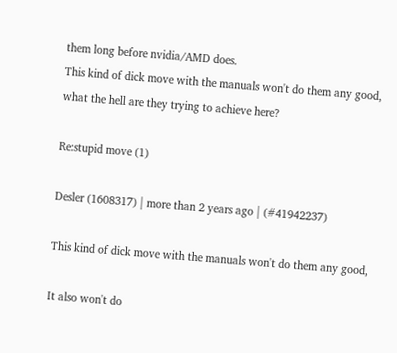them long before nvidia/AMD does.
This kind of dick move with the manuals won't do them any good, what the hell are they trying to achieve here?

Re:stupid move (1)

Desler (1608317) | more than 2 years ago | (#41942237)

This kind of dick move with the manuals won't do them any good,

It also won't do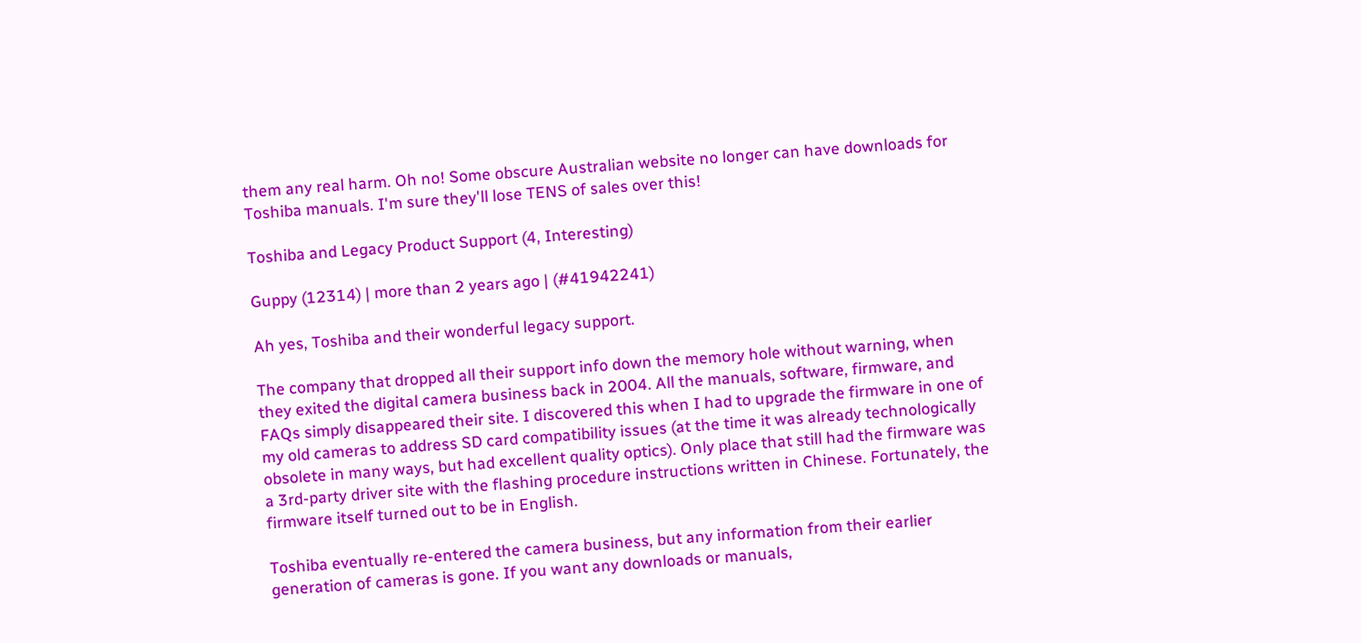them any real harm. Oh no! Some obscure Australian website no longer can have downloads for Toshiba manuals. I'm sure they'll lose TENS of sales over this!

Toshiba and Legacy Product Support (4, Interesting)

Guppy (12314) | more than 2 years ago | (#41942241)

Ah yes, Toshiba and their wonderful legacy support.

The company that dropped all their support info down the memory hole without warning, when they exited the digital camera business back in 2004. All the manuals, software, firmware, and FAQs simply disappeared their site. I discovered this when I had to upgrade the firmware in one of my old cameras to address SD card compatibility issues (at the time it was already technologically obsolete in many ways, but had excellent quality optics). Only place that still had the firmware was a 3rd-party driver site with the flashing procedure instructions written in Chinese. Fortunately, the firmware itself turned out to be in English.

Toshiba eventually re-entered the camera business, but any information from their earlier generation of cameras is gone. If you want any downloads or manuals,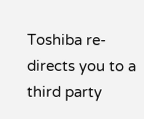Toshiba re-directs you to a third party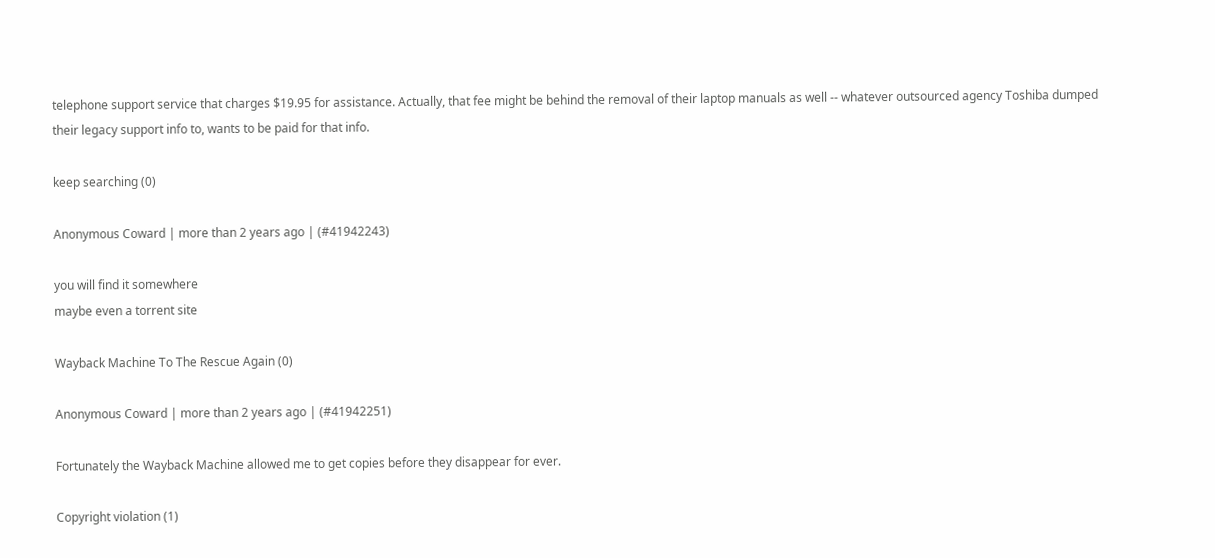telephone support service that charges $19.95 for assistance. Actually, that fee might be behind the removal of their laptop manuals as well -- whatever outsourced agency Toshiba dumped their legacy support info to, wants to be paid for that info.

keep searching (0)

Anonymous Coward | more than 2 years ago | (#41942243)

you will find it somewhere
maybe even a torrent site

Wayback Machine To The Rescue Again (0)

Anonymous Coward | more than 2 years ago | (#41942251)

Fortunately the Wayback Machine allowed me to get copies before they disappear for ever.

Copyright violation (1)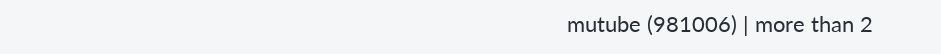mutube (981006) | more than 2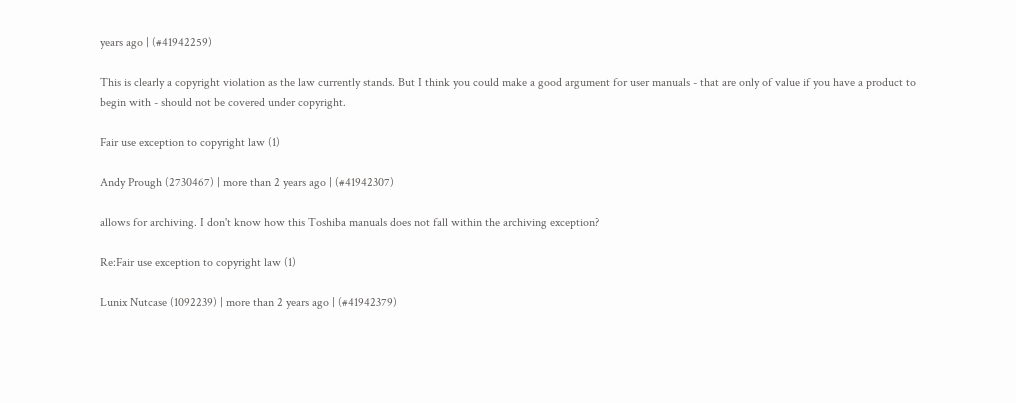years ago | (#41942259)

This is clearly a copyright violation as the law currently stands. But I think you could make a good argument for user manuals - that are only of value if you have a product to begin with - should not be covered under copyright.

Fair use exception to copyright law (1)

Andy Prough (2730467) | more than 2 years ago | (#41942307)

allows for archiving. I don't know how this Toshiba manuals does not fall within the archiving exception?

Re:Fair use exception to copyright law (1)

Lunix Nutcase (1092239) | more than 2 years ago | (#41942379)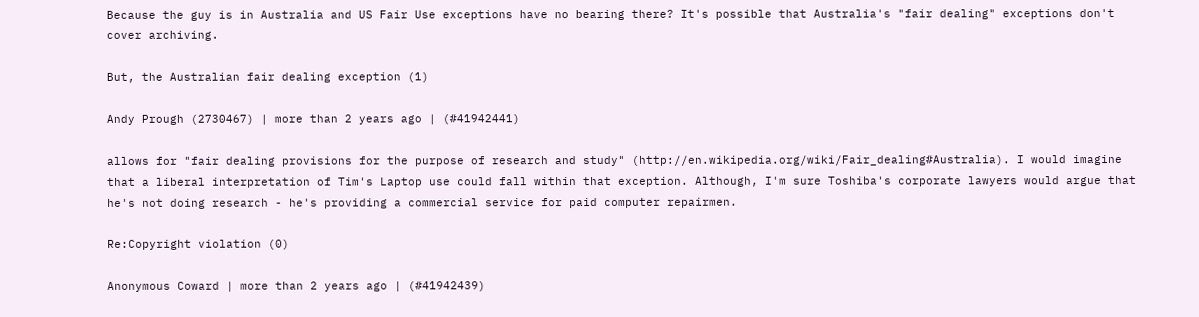Because the guy is in Australia and US Fair Use exceptions have no bearing there? It's possible that Australia's "fair dealing" exceptions don't cover archiving.

But, the Australian fair dealing exception (1)

Andy Prough (2730467) | more than 2 years ago | (#41942441)

allows for "fair dealing provisions for the purpose of research and study" (http://en.wikipedia.org/wiki/Fair_dealing#Australia). I would imagine that a liberal interpretation of Tim's Laptop use could fall within that exception. Although, I'm sure Toshiba's corporate lawyers would argue that he's not doing research - he's providing a commercial service for paid computer repairmen.

Re:Copyright violation (0)

Anonymous Coward | more than 2 years ago | (#41942439)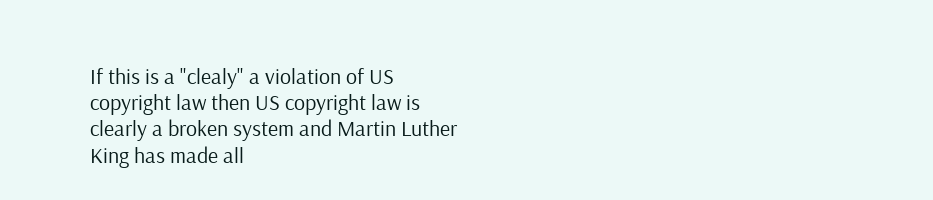If this is a "clealy" a violation of US copyright law then US copyright law is clearly a broken system and Martin Luther King has made all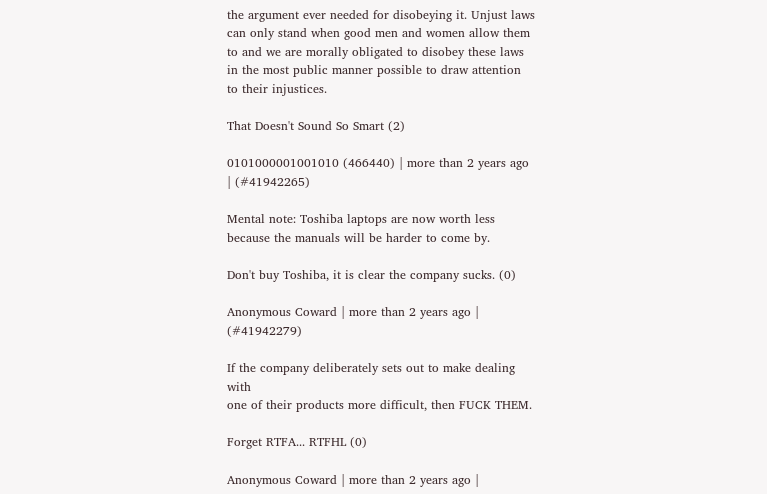the argument ever needed for disobeying it. Unjust laws can only stand when good men and women allow them to and we are morally obligated to disobey these laws in the most public manner possible to draw attention to their injustices.

That Doesn't Sound So Smart (2)

0101000001001010 (466440) | more than 2 years ago | (#41942265)

Mental note: Toshiba laptops are now worth less because the manuals will be harder to come by.

Don't buy Toshiba, it is clear the company sucks. (0)

Anonymous Coward | more than 2 years ago | (#41942279)

If the company deliberately sets out to make dealing with
one of their products more difficult, then FUCK THEM.

Forget RTFA... RTFHL (0)

Anonymous Coward | more than 2 years ago |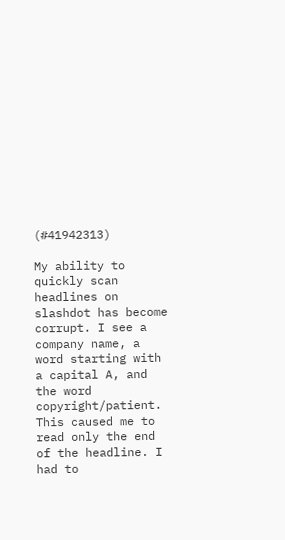(#41942313)

My ability to quickly scan headlines on slashdot has become corrupt. I see a company name, a word starting with a capital A, and the word copyright/patient. This caused me to read only the end of the headline. I had to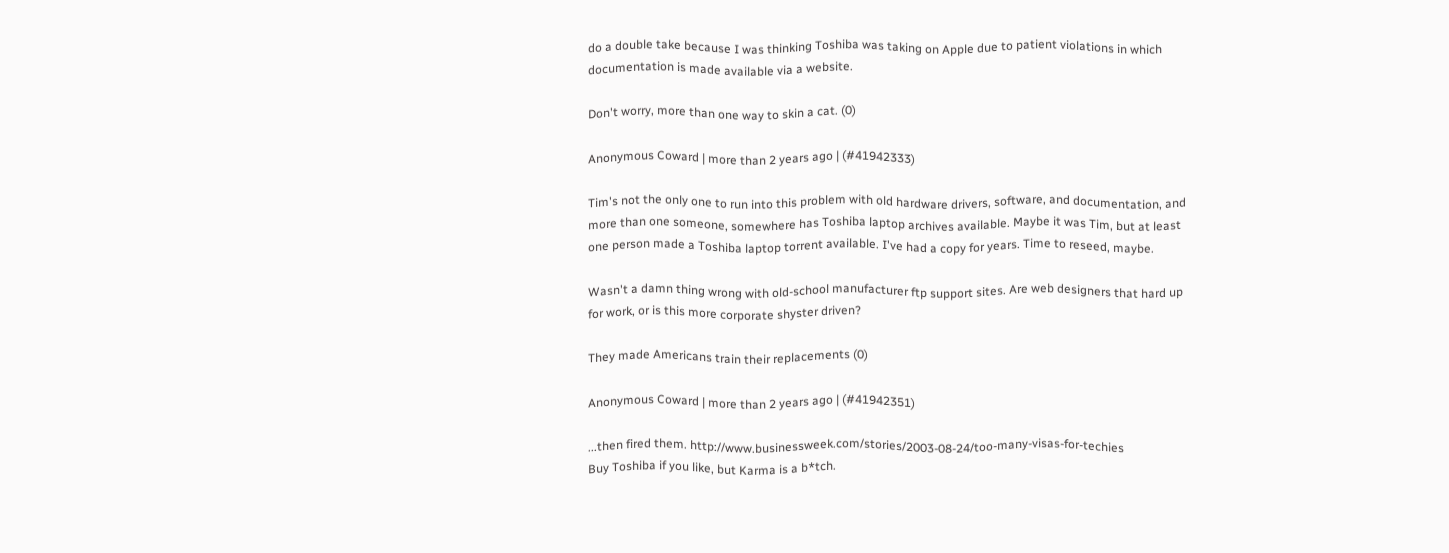do a double take because I was thinking Toshiba was taking on Apple due to patient violations in which documentation is made available via a website.

Don't worry, more than one way to skin a cat. (0)

Anonymous Coward | more than 2 years ago | (#41942333)

Tim's not the only one to run into this problem with old hardware drivers, software, and documentation, and more than one someone, somewhere has Toshiba laptop archives available. Maybe it was Tim, but at least one person made a Toshiba laptop torrent available. I've had a copy for years. Time to reseed, maybe.

Wasn't a damn thing wrong with old-school manufacturer ftp support sites. Are web designers that hard up for work, or is this more corporate shyster driven?

They made Americans train their replacements (0)

Anonymous Coward | more than 2 years ago | (#41942351)

...then fired them. http://www.businessweek.com/stories/2003-08-24/too-many-visas-for-techies
Buy Toshiba if you like, but Karma is a b*tch.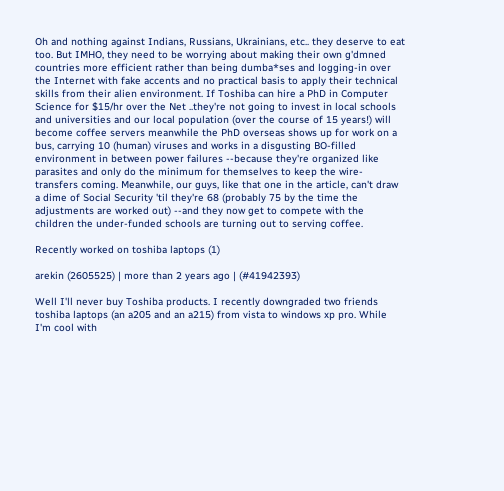Oh and nothing against Indians, Russians, Ukrainians, etc.. they deserve to eat too. But IMHO, they need to be worrying about making their own g'dmned countries more efficient rather than being dumba*ses and logging-in over the Internet with fake accents and no practical basis to apply their technical skills from their alien environment. If Toshiba can hire a PhD in Computer Science for $15/hr over the Net ..they're not going to invest in local schools and universities and our local population (over the course of 15 years!) will become coffee servers meanwhile the PhD overseas shows up for work on a bus, carrying 10 (human) viruses and works in a disgusting BO-filled environment in between power failures --because they're organized like parasites and only do the minimum for themselves to keep the wire-transfers coming. Meanwhile, our guys, like that one in the article, can't draw a dime of Social Security 'til they're 68 (probably 75 by the time the adjustments are worked out) --and they now get to compete with the children the under-funded schools are turning out to serving coffee.

Recently worked on toshiba laptops (1)

arekin (2605525) | more than 2 years ago | (#41942393)

Well I'll never buy Toshiba products. I recently downgraded two friends toshiba laptops (an a205 and an a215) from vista to windows xp pro. While I'm cool with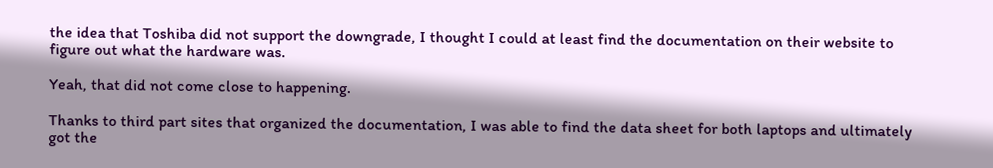the idea that Toshiba did not support the downgrade, I thought I could at least find the documentation on their website to figure out what the hardware was.

Yeah, that did not come close to happening.

Thanks to third part sites that organized the documentation, I was able to find the data sheet for both laptops and ultimately got the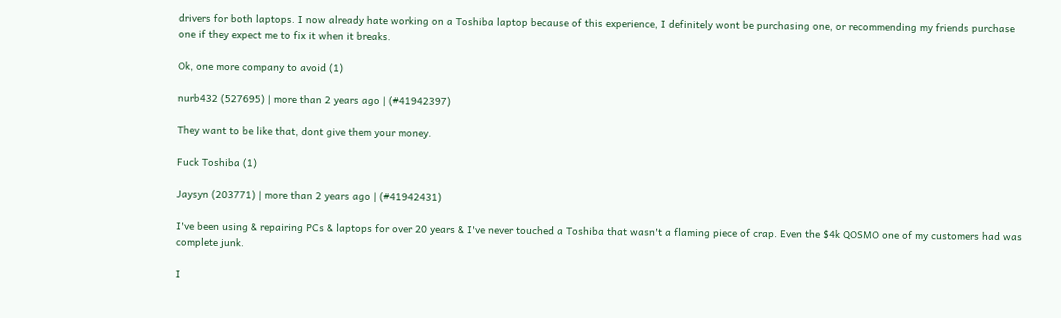drivers for both laptops. I now already hate working on a Toshiba laptop because of this experience, I definitely wont be purchasing one, or recommending my friends purchase one if they expect me to fix it when it breaks.

Ok, one more company to avoid (1)

nurb432 (527695) | more than 2 years ago | (#41942397)

They want to be like that, dont give them your money.

Fuck Toshiba (1)

Jaysyn (203771) | more than 2 years ago | (#41942431)

I've been using & repairing PCs & laptops for over 20 years & I've never touched a Toshiba that wasn't a flaming piece of crap. Even the $4k QOSMO one of my customers had was complete junk.

I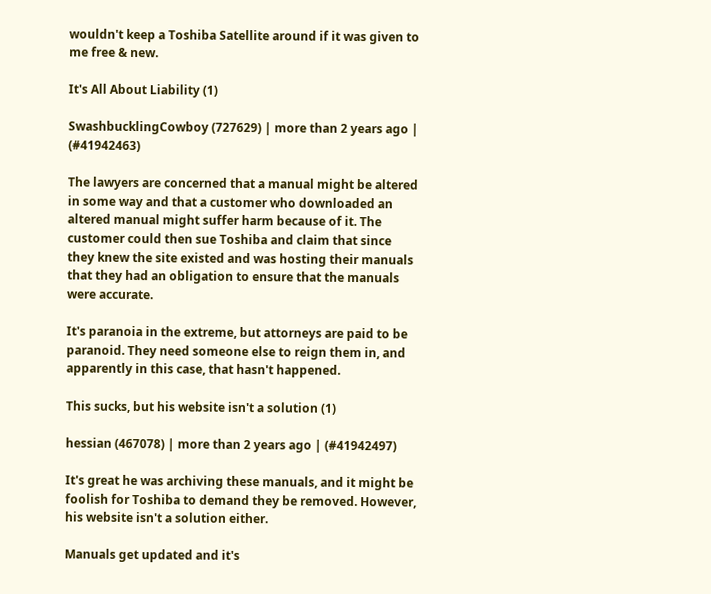wouldn't keep a Toshiba Satellite around if it was given to me free & new.

It's All About Liability (1)

SwashbucklingCowboy (727629) | more than 2 years ago | (#41942463)

The lawyers are concerned that a manual might be altered in some way and that a customer who downloaded an altered manual might suffer harm because of it. The customer could then sue Toshiba and claim that since they knew the site existed and was hosting their manuals that they had an obligation to ensure that the manuals were accurate.

It's paranoia in the extreme, but attorneys are paid to be paranoid. They need someone else to reign them in, and apparently in this case, that hasn't happened.

This sucks, but his website isn't a solution (1)

hessian (467078) | more than 2 years ago | (#41942497)

It's great he was archiving these manuals, and it might be foolish for Toshiba to demand they be removed. However, his website isn't a solution either.

Manuals get updated and it's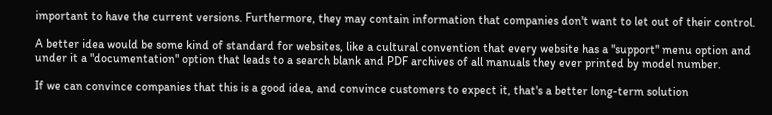important to have the current versions. Furthermore, they may contain information that companies don't want to let out of their control.

A better idea would be some kind of standard for websites, like a cultural convention that every website has a "support" menu option and under it a "documentation" option that leads to a search blank and PDF archives of all manuals they ever printed by model number.

If we can convince companies that this is a good idea, and convince customers to expect it, that's a better long-term solution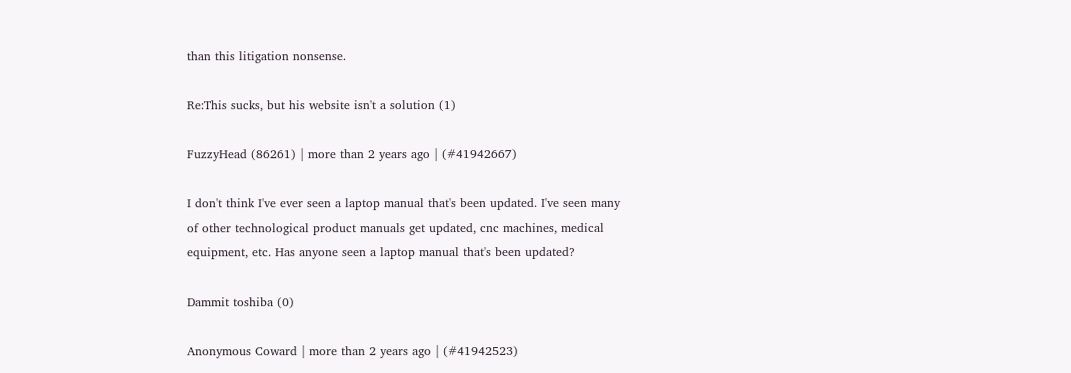than this litigation nonsense.

Re:This sucks, but his website isn't a solution (1)

FuzzyHead (86261) | more than 2 years ago | (#41942667)

I don't think I've ever seen a laptop manual that's been updated. I've seen many of other technological product manuals get updated, cnc machines, medical equipment, etc. Has anyone seen a laptop manual that's been updated?

Dammit toshiba (0)

Anonymous Coward | more than 2 years ago | (#41942523)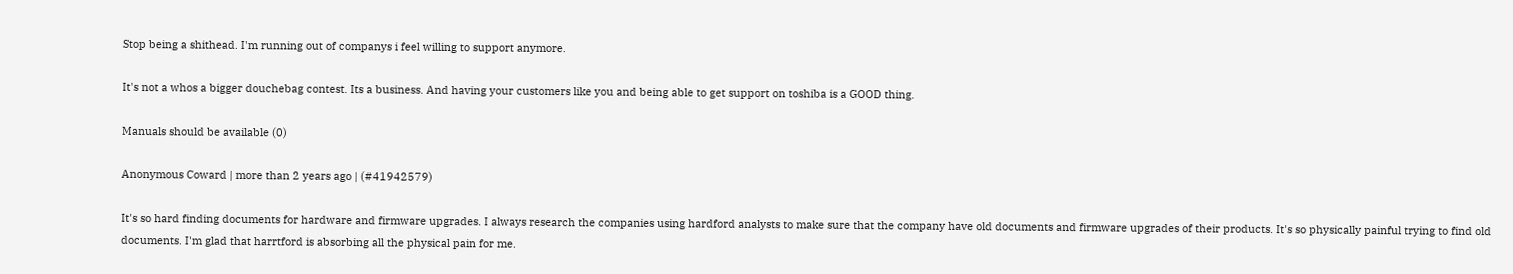Stop being a shithead. I'm running out of companys i feel willing to support anymore.

It's not a whos a bigger douchebag contest. Its a business. And having your customers like you and being able to get support on toshiba is a GOOD thing.

Manuals should be available (0)

Anonymous Coward | more than 2 years ago | (#41942579)

It's so hard finding documents for hardware and firmware upgrades. I always research the companies using hardford analysts to make sure that the company have old documents and firmware upgrades of their products. It's so physically painful trying to find old documents. I'm glad that harrtford is absorbing all the physical pain for me.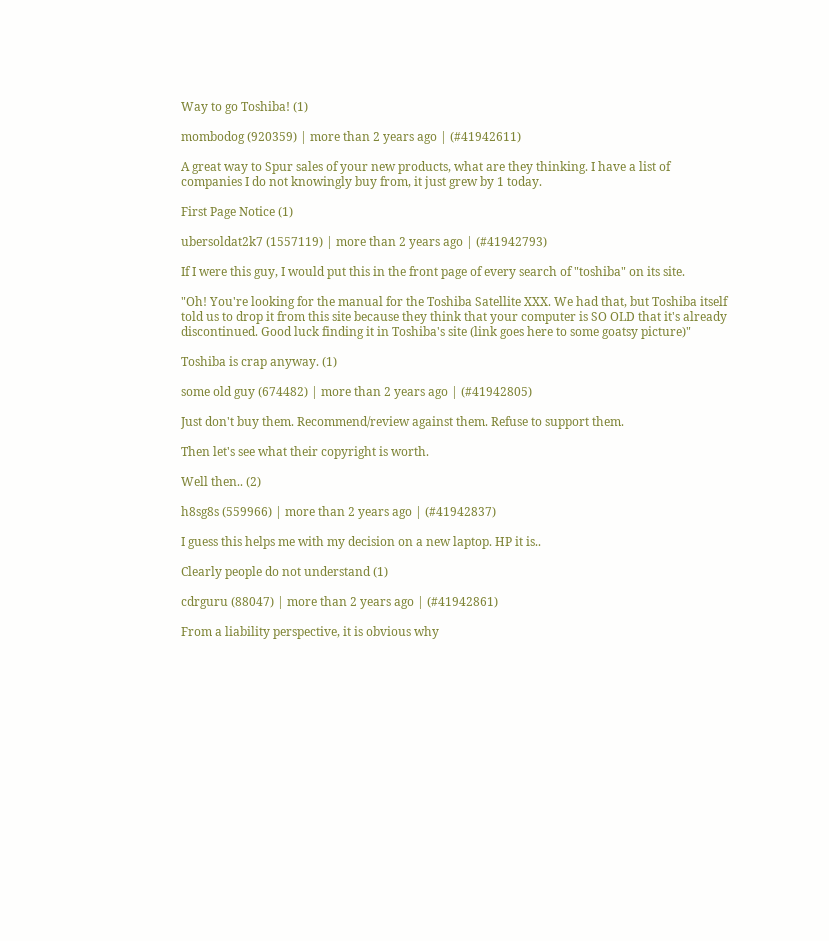Way to go Toshiba! (1)

mombodog (920359) | more than 2 years ago | (#41942611)

A great way to Spur sales of your new products, what are they thinking. I have a list of companies I do not knowingly buy from, it just grew by 1 today.

First Page Notice (1)

ubersoldat2k7 (1557119) | more than 2 years ago | (#41942793)

If I were this guy, I would put this in the front page of every search of "toshiba" on its site.

"Oh! You're looking for the manual for the Toshiba Satellite XXX. We had that, but Toshiba itself told us to drop it from this site because they think that your computer is SO OLD that it's already discontinued. Good luck finding it in Toshiba's site (link goes here to some goatsy picture)"

Toshiba is crap anyway. (1)

some old guy (674482) | more than 2 years ago | (#41942805)

Just don't buy them. Recommend/review against them. Refuse to support them.

Then let's see what their copyright is worth.

Well then.. (2)

h8sg8s (559966) | more than 2 years ago | (#41942837)

I guess this helps me with my decision on a new laptop. HP it is..

Clearly people do not understand (1)

cdrguru (88047) | more than 2 years ago | (#41942861)

From a liability perspective, it is obvious why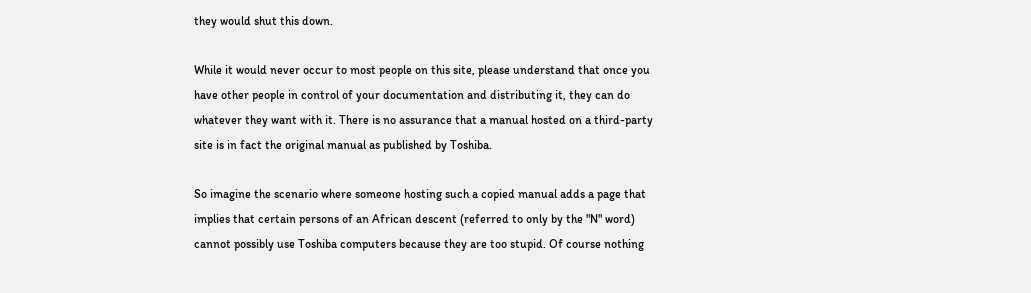they would shut this down.

While it would never occur to most people on this site, please understand that once you have other people in control of your documentation and distributing it, they can do whatever they want with it. There is no assurance that a manual hosted on a third-party site is in fact the original manual as published by Toshiba.

So imagine the scenario where someone hosting such a copied manual adds a page that implies that certain persons of an African descent (referred to only by the "N" word) cannot possibly use Toshiba computers because they are too stupid. Of course nothing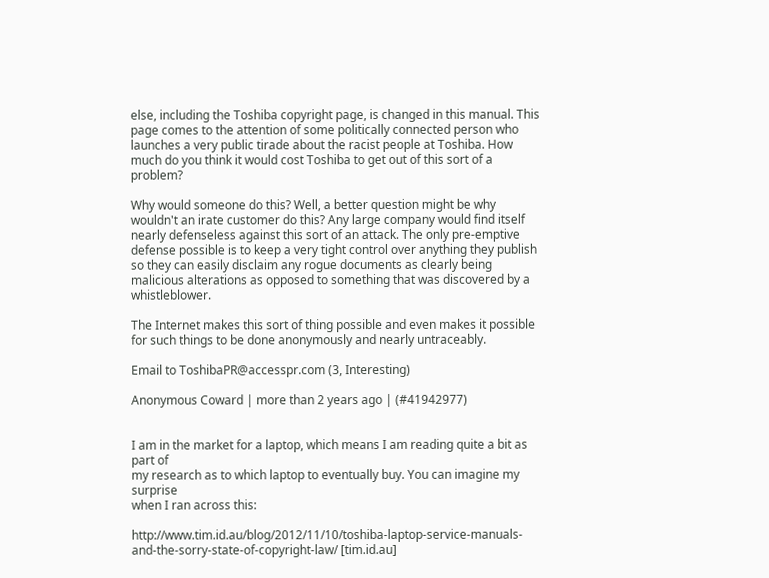else, including the Toshiba copyright page, is changed in this manual. This page comes to the attention of some politically connected person who launches a very public tirade about the racist people at Toshiba. How much do you think it would cost Toshiba to get out of this sort of a problem?

Why would someone do this? Well, a better question might be why wouldn't an irate customer do this? Any large company would find itself nearly defenseless against this sort of an attack. The only pre-emptive defense possible is to keep a very tight control over anything they publish so they can easily disclaim any rogue documents as clearly being malicious alterations as opposed to something that was discovered by a whistleblower.

The Internet makes this sort of thing possible and even makes it possible for such things to be done anonymously and nearly untraceably.

Email to ToshibaPR@accesspr.com (3, Interesting)

Anonymous Coward | more than 2 years ago | (#41942977)


I am in the market for a laptop, which means I am reading quite a bit as part of
my research as to which laptop to eventually buy. You can imagine my surprise
when I ran across this:

http://www.tim.id.au/blog/2012/11/10/toshiba-laptop-service-manuals-and-the-sorry-state-of-copyright-law/ [tim.id.au]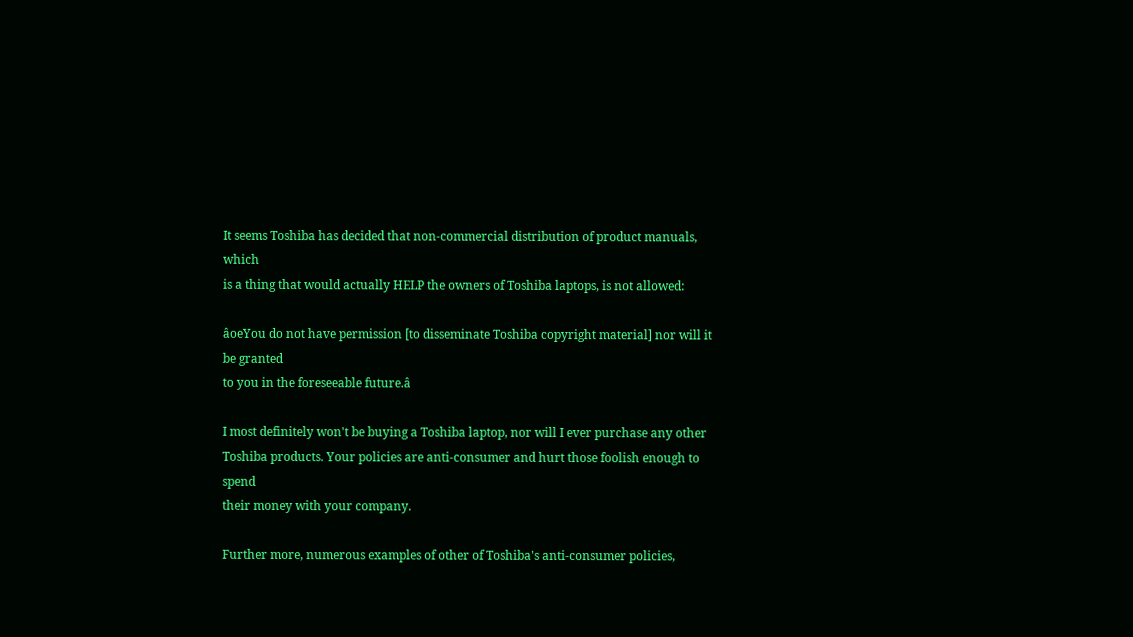It seems Toshiba has decided that non-commercial distribution of product manuals, which
is a thing that would actually HELP the owners of Toshiba laptops, is not allowed:

âoeYou do not have permission [to disseminate Toshiba copyright material] nor will it be granted
to you in the foreseeable future.â

I most definitely won't be buying a Toshiba laptop, nor will I ever purchase any other
Toshiba products. Your policies are anti-consumer and hurt those foolish enough to spend
their money with your company.

Further more, numerous examples of other of Toshiba's anti-consumer policies,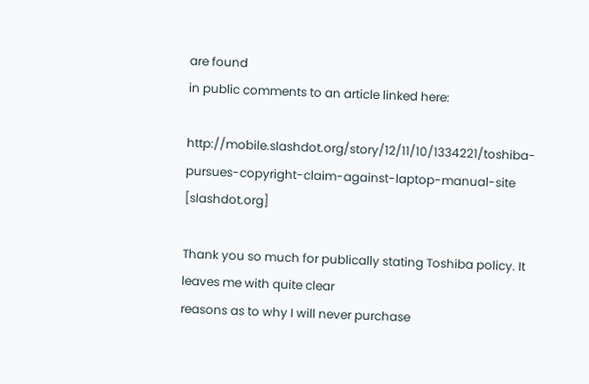are found
in public comments to an article linked here:

http://mobile.slashdot.org/story/12/11/10/1334221/toshiba-pursues-copyright-claim-against-laptop-manual-site [slashdot.org]

Thank you so much for publically stating Toshiba policy. It leaves me with quite clear
reasons as to why I will never purchase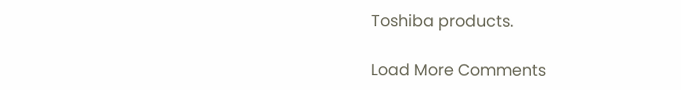Toshiba products.

Load More Comments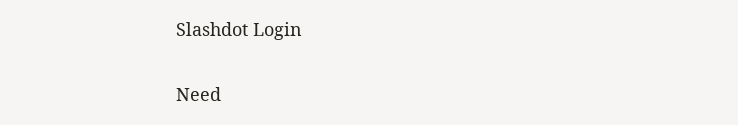Slashdot Login

Need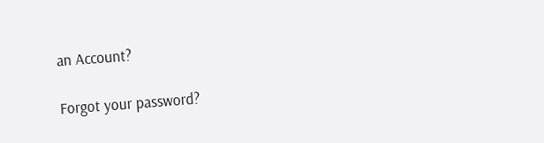an Account?

Forgot your password?